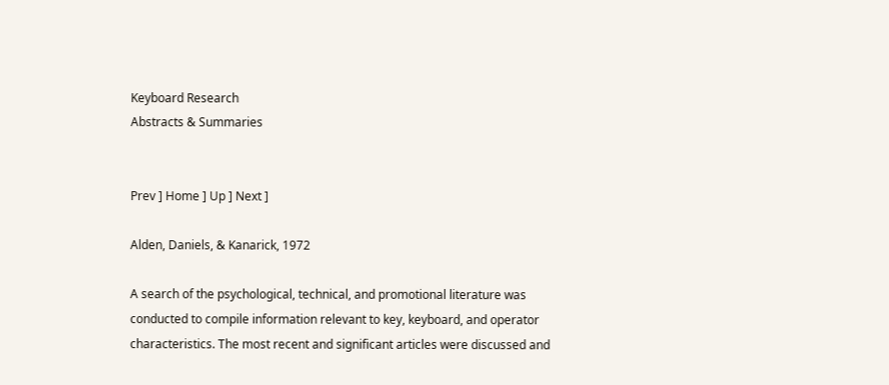Keyboard Research
Abstracts & Summaries


Prev ] Home ] Up ] Next ]

Alden, Daniels, & Kanarick, 1972

A search of the psychological, technical, and promotional literature was conducted to compile information relevant to key, keyboard, and operator characteristics. The most recent and significant articles were discussed and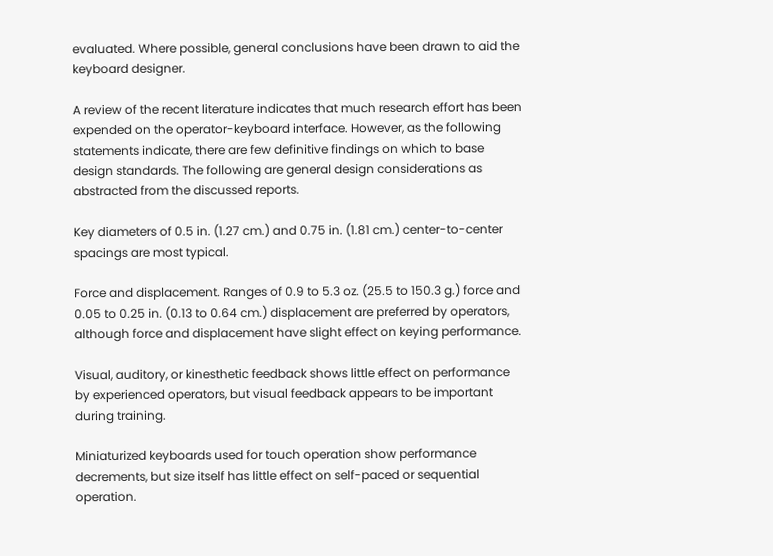evaluated. Where possible, general conclusions have been drawn to aid the keyboard designer.

A review of the recent literature indicates that much research effort has been expended on the operator-keyboard interface. However, as the following statements indicate, there are few definitive findings on which to base design standards. The following are general design considerations as abstracted from the discussed reports.

Key diameters of 0.5 in. (1.27 cm.) and 0.75 in. (1.81 cm.) center-to-center spacings are most typical.

Force and displacement. Ranges of 0.9 to 5.3 oz. (25.5 to 150.3 g.) force and 0.05 to 0.25 in. (0.13 to 0.64 cm.) displacement are preferred by operators, although force and displacement have slight effect on keying performance.

Visual, auditory, or kinesthetic feedback shows little effect on performance by experienced operators, but visual feedback appears to be important during training.

Miniaturized keyboards used for touch operation show performance decrements, but size itself has little effect on self-paced or sequential operation.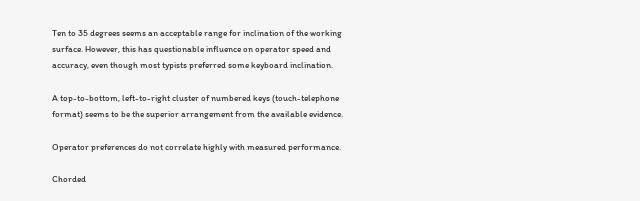Ten to 35 degrees seems an acceptable range for inclination of the working surface. However, this has questionable influence on operator speed and accuracy, even though most typists preferred some keyboard inclination.

A top-to-bottom, left-to-right cluster of numbered keys (touch-telephone format) seems to be the superior arrangement from the available evidence.

Operator preferences do not correlate highly with measured performance.

Chorded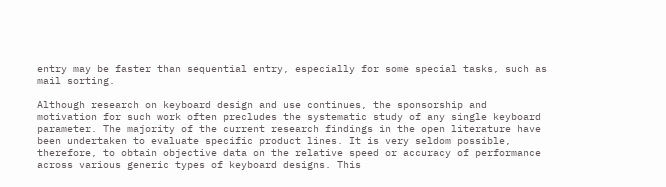entry may be faster than sequential entry, especially for some special tasks, such as mail sorting.

Although research on keyboard design and use continues, the sponsorship and motivation for such work often precludes the systematic study of any single keyboard parameter. The majority of the current research findings in the open literature have been undertaken to evaluate specific product lines. It is very seldom possible, therefore, to obtain objective data on the relative speed or accuracy of performance across various generic types of keyboard designs. This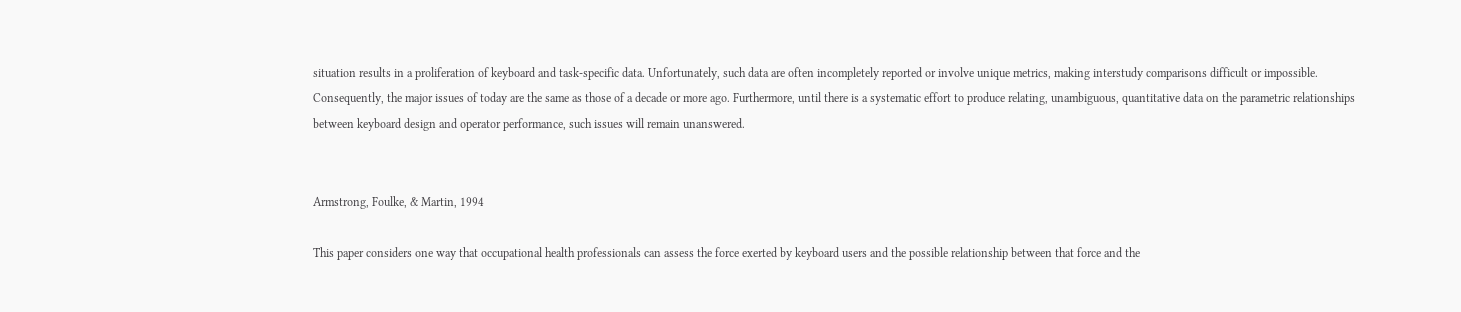situation results in a proliferation of keyboard and task-specific data. Unfortunately, such data are often incompletely reported or involve unique metrics, making interstudy comparisons difficult or impossible. Consequently, the major issues of today are the same as those of a decade or more ago. Furthermore, until there is a systematic effort to produce relating, unambiguous, quantitative data on the parametric relationships between keyboard design and operator performance, such issues will remain unanswered.


Armstrong, Foulke, & Martin, 1994

This paper considers one way that occupational health professionals can assess the force exerted by keyboard users and the possible relationship between that force and the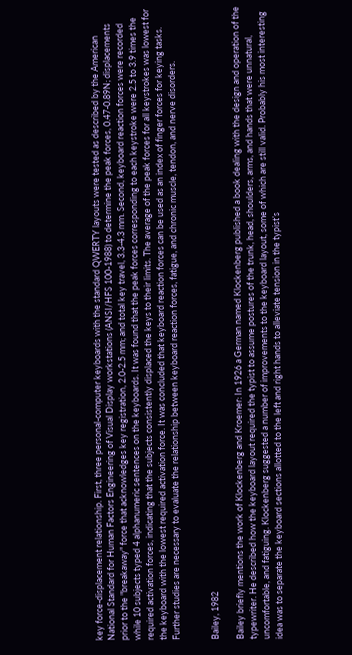key force-displacement relationship. First, three personal-computer keyboards with the standard QWERTY layouts were tested as described by the American National Standard for Human Factors Engineering of Visual Display workstations (ANSI/HFS 100-1988) to determine the peak forces, 0.47-0.89N; displacements prior to the "breakaway" force that acknowledges key registration, 2.0-2.5 mm; and total key travel, 3.3-4.3 mm. Second, keyboard reaction forces were recorded while 10 subjects typed 4 alphanumeric sentences on the keyboards. It was found that the peak forces corresponding to each keystroke were 2.5 to 3.9 times the required activation forces, indicating that the subjects consistently displaced the keys to their limits. The average of the peak forces for all keystrokes was lowest for the keyboard with the lowest required activation force. It was concluded that keyboard reaction forces can be used as an index of finger forces for keying tasks. Further studies are necessary to evaluate the relationship between keyboard reaction forces, fatigue, and chronic muscle, tendon, and nerve disorders.


Bailey, 1982

Bailey briefly mentions the work of Klockenberg and Kroemer: In 1926 a German named Klockenberg published a book dealing with the design and operation of the typewriter. He described how the keyboard layout required the typist to assume postures of the trunk, head, shoulders, arms, and hands that were unnatural, uncomfortable, and fatiguing. Klockenberg suggested a number of improvements to the keyboard layout, some of which are still valid. Probably his most interesting idea was to separate the keyboard sections allotted to the left and right hands to alleviate tension in the typist’s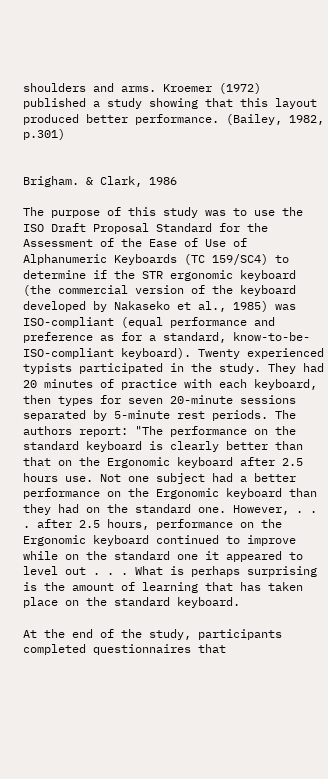shoulders and arms. Kroemer (1972) published a study showing that this layout produced better performance. (Bailey, 1982, p.301)


Brigham. & Clark, 1986

The purpose of this study was to use the ISO Draft Proposal Standard for the Assessment of the Ease of Use of Alphanumeric Keyboards (TC 159/SC4) to determine if the STR ergonomic keyboard (the commercial version of the keyboard developed by Nakaseko et al., 1985) was ISO-compliant (equal performance and preference as for a standard, know-to-be-ISO-compliant keyboard). Twenty experienced typists participated in the study. They had 20 minutes of practice with each keyboard, then types for seven 20-minute sessions separated by 5-minute rest periods. The authors report: "The performance on the standard keyboard is clearly better than that on the Ergonomic keyboard after 2.5 hours use. Not one subject had a better performance on the Ergonomic keyboard than they had on the standard one. However, . . . after 2.5 hours, performance on the Ergonomic keyboard continued to improve while on the standard one it appeared to level out . . . What is perhaps surprising is the amount of learning that has taken place on the standard keyboard.

At the end of the study, participants completed questionnaires that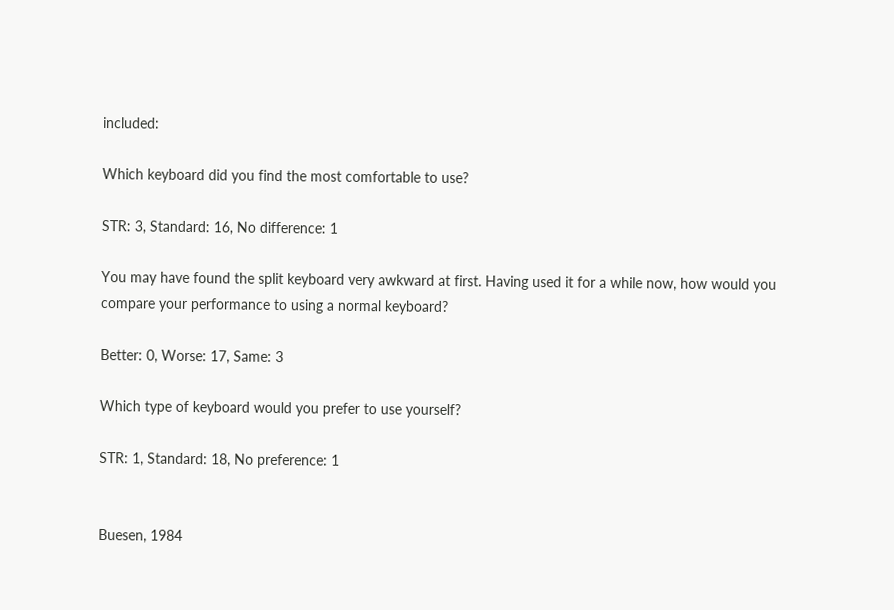included:

Which keyboard did you find the most comfortable to use?

STR: 3, Standard: 16, No difference: 1

You may have found the split keyboard very awkward at first. Having used it for a while now, how would you compare your performance to using a normal keyboard?

Better: 0, Worse: 17, Same: 3

Which type of keyboard would you prefer to use yourself?

STR: 1, Standard: 18, No preference: 1


Buesen, 1984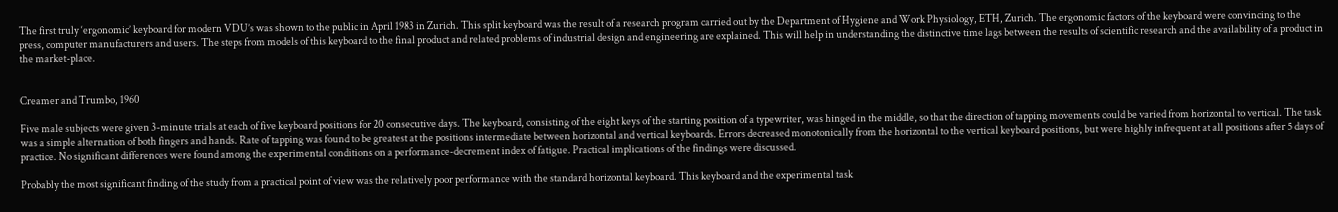The first truly ‘ergonomic’ keyboard for modern VDU’s was shown to the public in April 1983 in Zurich. This split keyboard was the result of a research program carried out by the Department of Hygiene and Work Physiology, ETH, Zurich. The ergonomic factors of the keyboard were convincing to the press, computer manufacturers and users. The steps from models of this keyboard to the final product and related problems of industrial design and engineering are explained. This will help in understanding the distinctive time lags between the results of scientific research and the availability of a product in the market-place.


Creamer and Trumbo, 1960

Five male subjects were given 3-minute trials at each of five keyboard positions for 20 consecutive days. The keyboard, consisting of the eight keys of the starting position of a typewriter, was hinged in the middle, so that the direction of tapping movements could be varied from horizontal to vertical. The task was a simple alternation of both fingers and hands. Rate of tapping was found to be greatest at the positions intermediate between horizontal and vertical keyboards. Errors decreased monotonically from the horizontal to the vertical keyboard positions, but were highly infrequent at all positions after 5 days of practice. No significant differences were found among the experimental conditions on a performance-decrement index of fatigue. Practical implications of the findings were discussed.

Probably the most significant finding of the study from a practical point of view was the relatively poor performance with the standard horizontal keyboard. This keyboard and the experimental task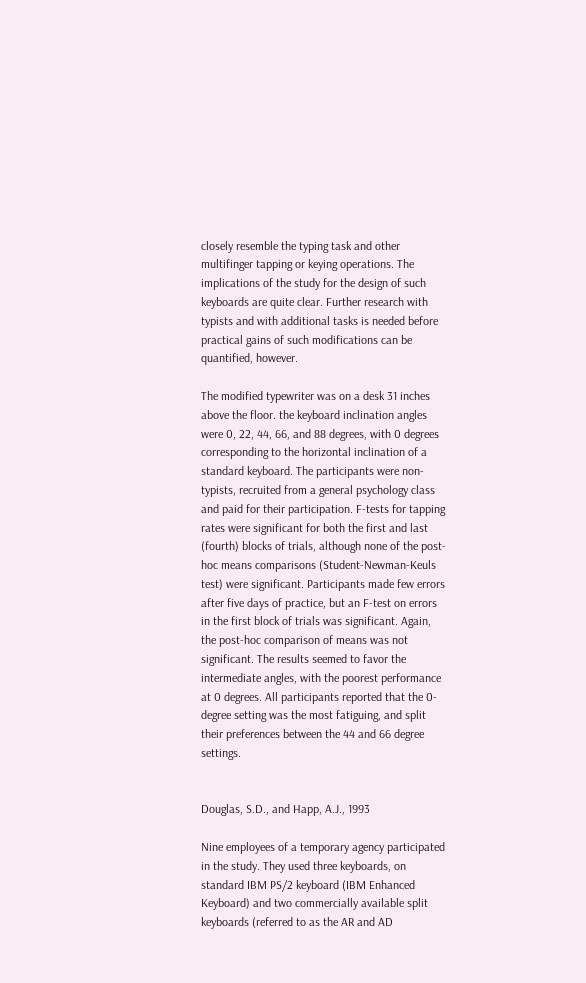closely resemble the typing task and other multifinger tapping or keying operations. The implications of the study for the design of such keyboards are quite clear. Further research with typists and with additional tasks is needed before practical gains of such modifications can be quantified, however.

The modified typewriter was on a desk 31 inches above the floor. the keyboard inclination angles were 0, 22, 44, 66, and 88 degrees, with 0 degrees corresponding to the horizontal inclination of a standard keyboard. The participants were non-typists, recruited from a general psychology class and paid for their participation. F-tests for tapping rates were significant for both the first and last (fourth) blocks of trials, although none of the post-hoc means comparisons (Student-Newman-Keuls test) were significant. Participants made few errors after five days of practice, but an F-test on errors in the first block of trials was significant. Again, the post-hoc comparison of means was not significant. The results seemed to favor the intermediate angles, with the poorest performance at 0 degrees. All participants reported that the 0-degree setting was the most fatiguing, and split their preferences between the 44 and 66 degree settings.


Douglas, S.D., and Happ, A.J., 1993

Nine employees of a temporary agency participated in the study. They used three keyboards, on standard IBM PS/2 keyboard (IBM Enhanced Keyboard) and two commercially available split keyboards (referred to as the AR and AD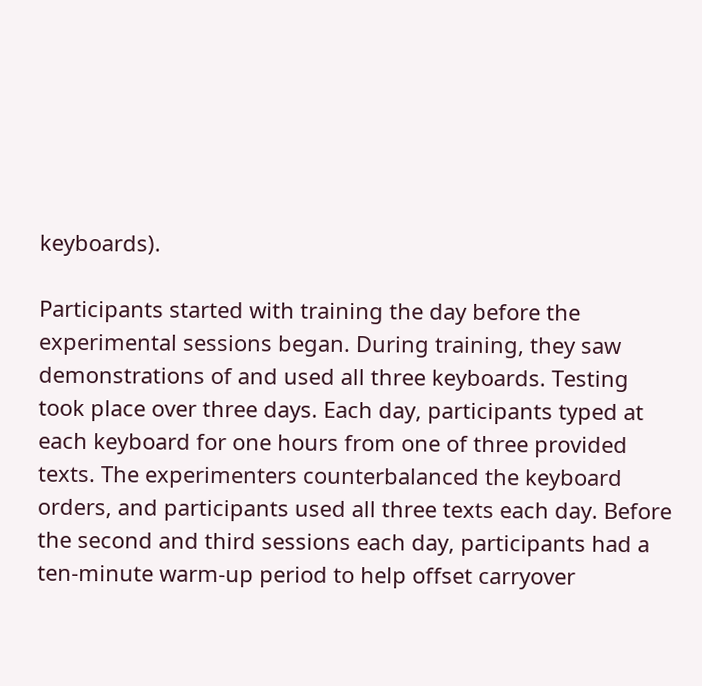keyboards).

Participants started with training the day before the experimental sessions began. During training, they saw demonstrations of and used all three keyboards. Testing took place over three days. Each day, participants typed at each keyboard for one hours from one of three provided texts. The experimenters counterbalanced the keyboard orders, and participants used all three texts each day. Before the second and third sessions each day, participants had a ten-minute warm-up period to help offset carryover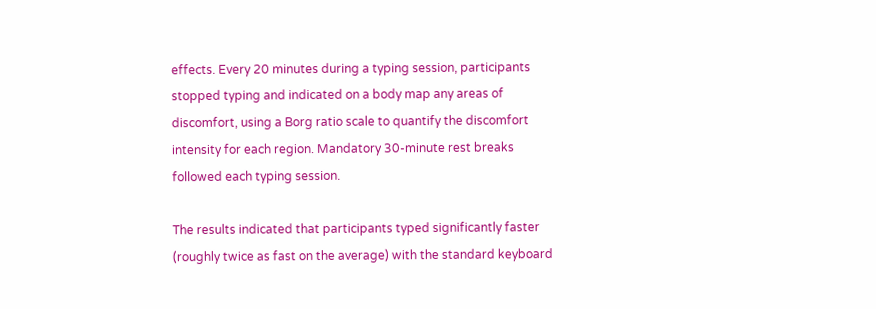effects. Every 20 minutes during a typing session, participants stopped typing and indicated on a body map any areas of discomfort, using a Borg ratio scale to quantify the discomfort intensity for each region. Mandatory 30-minute rest breaks followed each typing session.

The results indicated that participants typed significantly faster (roughly twice as fast on the average) with the standard keyboard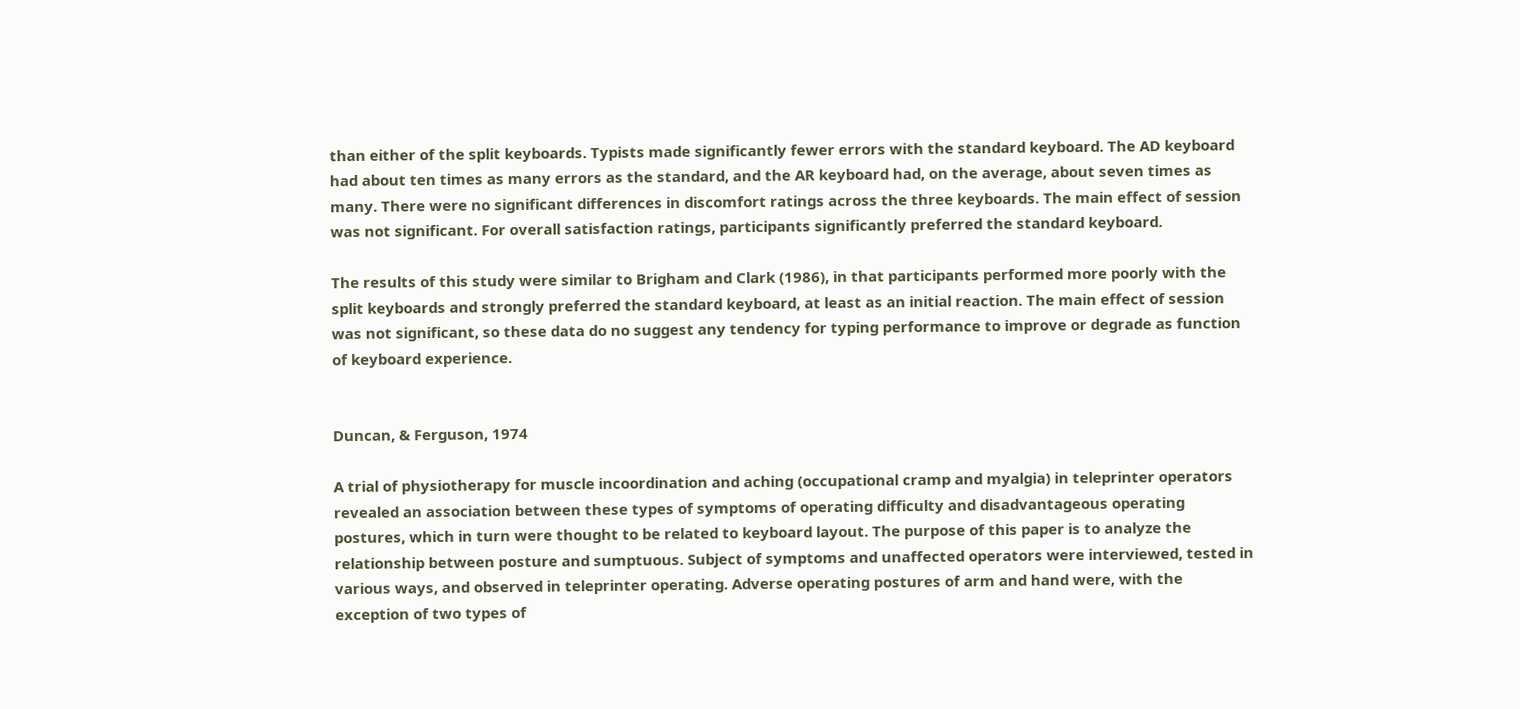than either of the split keyboards. Typists made significantly fewer errors with the standard keyboard. The AD keyboard had about ten times as many errors as the standard, and the AR keyboard had, on the average, about seven times as many. There were no significant differences in discomfort ratings across the three keyboards. The main effect of session was not significant. For overall satisfaction ratings, participants significantly preferred the standard keyboard.

The results of this study were similar to Brigham and Clark (1986), in that participants performed more poorly with the split keyboards and strongly preferred the standard keyboard, at least as an initial reaction. The main effect of session was not significant, so these data do no suggest any tendency for typing performance to improve or degrade as function of keyboard experience.


Duncan, & Ferguson, 1974

A trial of physiotherapy for muscle incoordination and aching (occupational cramp and myalgia) in teleprinter operators revealed an association between these types of symptoms of operating difficulty and disadvantageous operating postures, which in turn were thought to be related to keyboard layout. The purpose of this paper is to analyze the relationship between posture and sumptuous. Subject of symptoms and unaffected operators were interviewed, tested in various ways, and observed in teleprinter operating. Adverse operating postures of arm and hand were, with the exception of two types of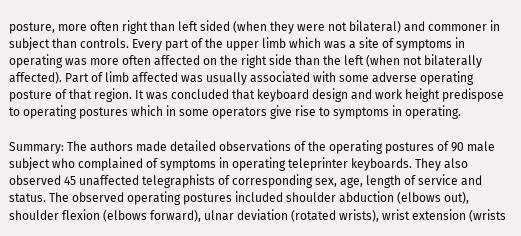posture, more often right than left sided (when they were not bilateral) and commoner in subject than controls. Every part of the upper limb which was a site of symptoms in operating was more often affected on the right side than the left (when not bilaterally affected). Part of limb affected was usually associated with some adverse operating posture of that region. It was concluded that keyboard design and work height predispose to operating postures which in some operators give rise to symptoms in operating.

Summary: The authors made detailed observations of the operating postures of 90 male subject who complained of symptoms in operating teleprinter keyboards. They also observed 45 unaffected telegraphists of corresponding sex, age, length of service and status. The observed operating postures included shoulder abduction (elbows out), shoulder flexion (elbows forward), ulnar deviation (rotated wrists), wrist extension (wrists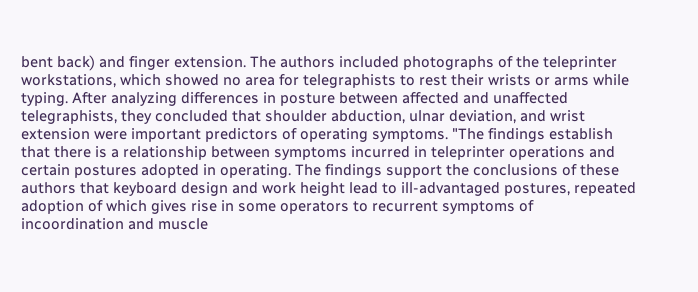bent back) and finger extension. The authors included photographs of the teleprinter workstations, which showed no area for telegraphists to rest their wrists or arms while typing. After analyzing differences in posture between affected and unaffected telegraphists, they concluded that shoulder abduction, ulnar deviation, and wrist extension were important predictors of operating symptoms. "The findings establish that there is a relationship between symptoms incurred in teleprinter operations and certain postures adopted in operating. The findings support the conclusions of these authors that keyboard design and work height lead to ill-advantaged postures, repeated adoption of which gives rise in some operators to recurrent symptoms of incoordination and muscle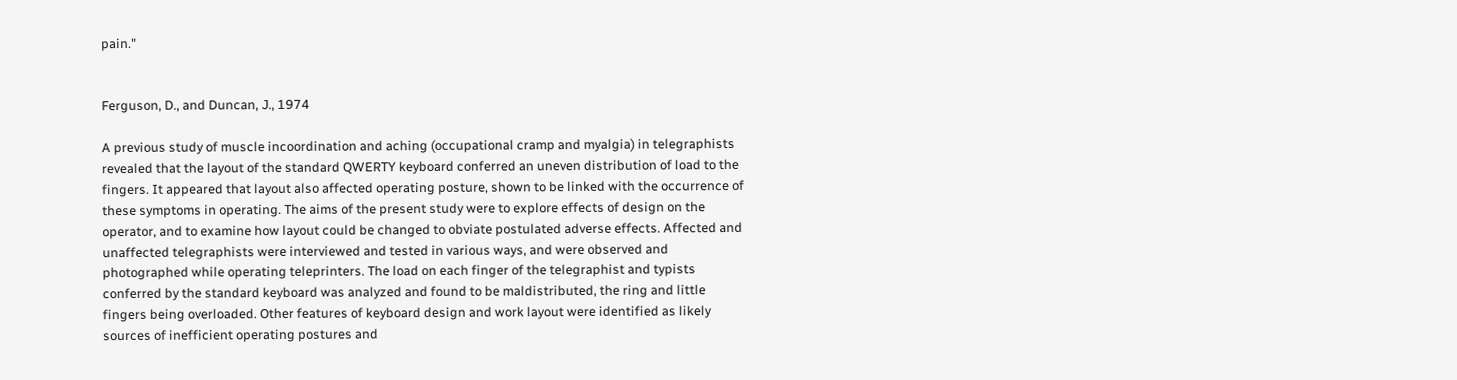pain."


Ferguson, D., and Duncan, J., 1974

A previous study of muscle incoordination and aching (occupational cramp and myalgia) in telegraphists revealed that the layout of the standard QWERTY keyboard conferred an uneven distribution of load to the fingers. It appeared that layout also affected operating posture, shown to be linked with the occurrence of these symptoms in operating. The aims of the present study were to explore effects of design on the operator, and to examine how layout could be changed to obviate postulated adverse effects. Affected and unaffected telegraphists were interviewed and tested in various ways, and were observed and photographed while operating teleprinters. The load on each finger of the telegraphist and typists conferred by the standard keyboard was analyzed and found to be maldistributed, the ring and little fingers being overloaded. Other features of keyboard design and work layout were identified as likely sources of inefficient operating postures and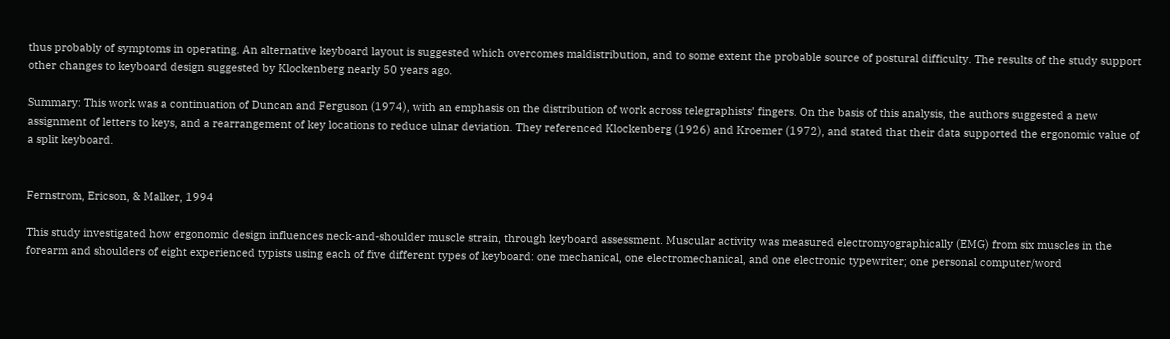thus probably of symptoms in operating. An alternative keyboard layout is suggested which overcomes maldistribution, and to some extent the probable source of postural difficulty. The results of the study support other changes to keyboard design suggested by Klockenberg nearly 50 years ago.

Summary: This work was a continuation of Duncan and Ferguson (1974), with an emphasis on the distribution of work across telegraphists’ fingers. On the basis of this analysis, the authors suggested a new assignment of letters to keys, and a rearrangement of key locations to reduce ulnar deviation. They referenced Klockenberg (1926) and Kroemer (1972), and stated that their data supported the ergonomic value of a split keyboard.


Fernstrom, Ericson, & Malker, 1994

This study investigated how ergonomic design influences neck-and-shoulder muscle strain, through keyboard assessment. Muscular activity was measured electromyographically (EMG) from six muscles in the forearm and shoulders of eight experienced typists using each of five different types of keyboard: one mechanical, one electromechanical, and one electronic typewriter; one personal computer/word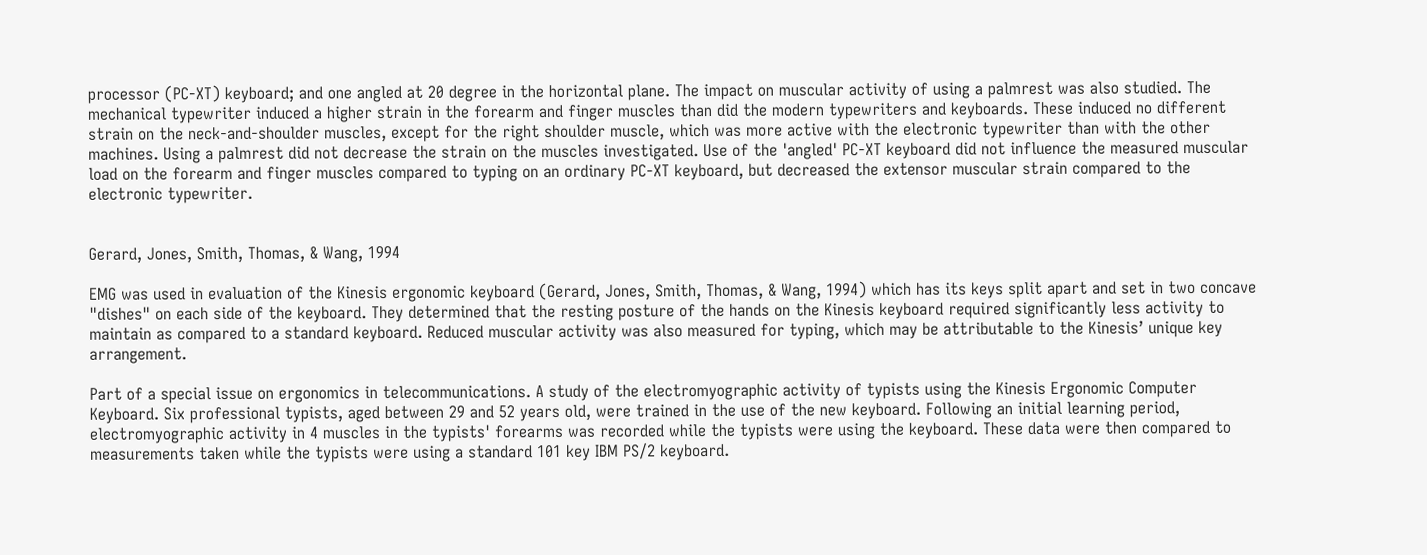processor (PC-XT) keyboard; and one angled at 20 degree in the horizontal plane. The impact on muscular activity of using a palmrest was also studied. The mechanical typewriter induced a higher strain in the forearm and finger muscles than did the modern typewriters and keyboards. These induced no different strain on the neck-and-shoulder muscles, except for the right shoulder muscle, which was more active with the electronic typewriter than with the other machines. Using a palmrest did not decrease the strain on the muscles investigated. Use of the 'angled' PC-XT keyboard did not influence the measured muscular load on the forearm and finger muscles compared to typing on an ordinary PC-XT keyboard, but decreased the extensor muscular strain compared to the electronic typewriter.


Gerard, Jones, Smith, Thomas, & Wang, 1994

EMG was used in evaluation of the Kinesis ergonomic keyboard (Gerard, Jones, Smith, Thomas, & Wang, 1994) which has its keys split apart and set in two concave "dishes" on each side of the keyboard. They determined that the resting posture of the hands on the Kinesis keyboard required significantly less activity to maintain as compared to a standard keyboard. Reduced muscular activity was also measured for typing, which may be attributable to the Kinesis’ unique key arrangement.

Part of a special issue on ergonomics in telecommunications. A study of the electromyographic activity of typists using the Kinesis Ergonomic Computer Keyboard. Six professional typists, aged between 29 and 52 years old, were trained in the use of the new keyboard. Following an initial learning period, electromyographic activity in 4 muscles in the typists' forearms was recorded while the typists were using the keyboard. These data were then compared to measurements taken while the typists were using a standard 101 key IBM PS/2 keyboard.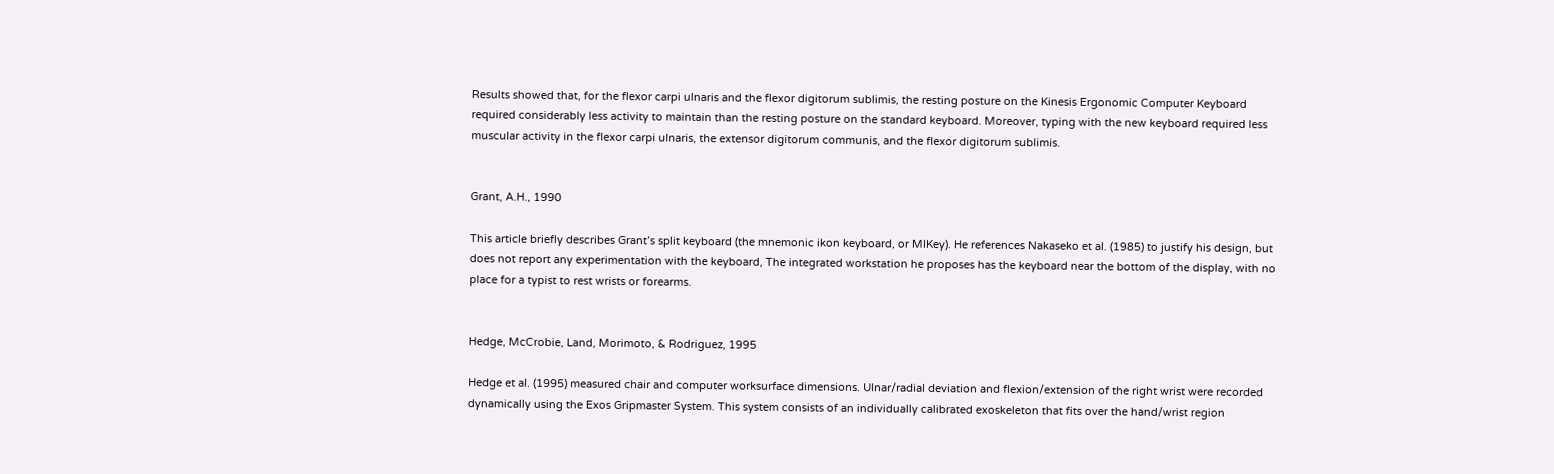Results showed that, for the flexor carpi ulnaris and the flexor digitorum sublimis, the resting posture on the Kinesis Ergonomic Computer Keyboard required considerably less activity to maintain than the resting posture on the standard keyboard. Moreover, typing with the new keyboard required less muscular activity in the flexor carpi ulnaris, the extensor digitorum communis, and the flexor digitorum sublimis.


Grant, A.H., 1990

This article briefly describes Grant’s split keyboard (the mnemonic ikon keyboard, or MIKey). He references Nakaseko et al. (1985) to justify his design, but does not report any experimentation with the keyboard, The integrated workstation he proposes has the keyboard near the bottom of the display, with no place for a typist to rest wrists or forearms.


Hedge, McCrobie, Land, Morimoto, & Rodriguez, 1995

Hedge et al. (1995) measured chair and computer worksurface dimensions. Ulnar/radial deviation and flexion/extension of the right wrist were recorded dynamically using the Exos Gripmaster System. This system consists of an individually calibrated exoskeleton that fits over the hand/wrist region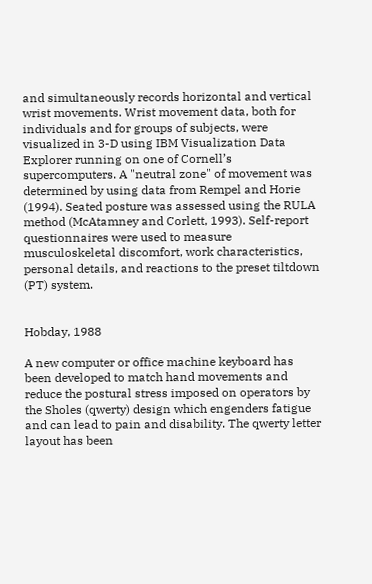and simultaneously records horizontal and vertical wrist movements. Wrist movement data, both for individuals and for groups of subjects, were visualized in 3-D using IBM Visualization Data Explorer running on one of Cornell’s supercomputers. A "neutral zone" of movement was determined by using data from Rempel and Horie (1994). Seated posture was assessed using the RULA method (McAtamney and Corlett, 1993). Self-report questionnaires were used to measure musculoskeletal discomfort, work characteristics, personal details, and reactions to the preset tiltdown (PT) system.


Hobday, 1988

A new computer or office machine keyboard has been developed to match hand movements and reduce the postural stress imposed on operators by the Sholes (qwerty) design which engenders fatigue and can lead to pain and disability. The qwerty letter layout has been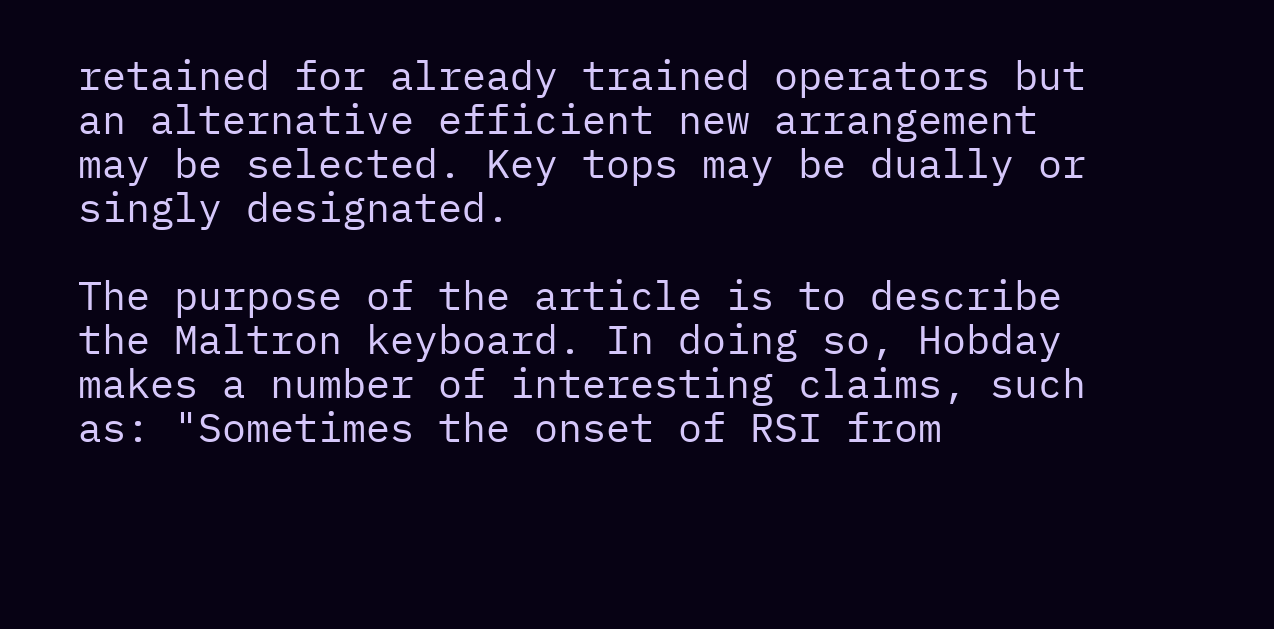retained for already trained operators but an alternative efficient new arrangement may be selected. Key tops may be dually or singly designated.

The purpose of the article is to describe the Maltron keyboard. In doing so, Hobday makes a number of interesting claims, such as: "Sometimes the onset of RSI from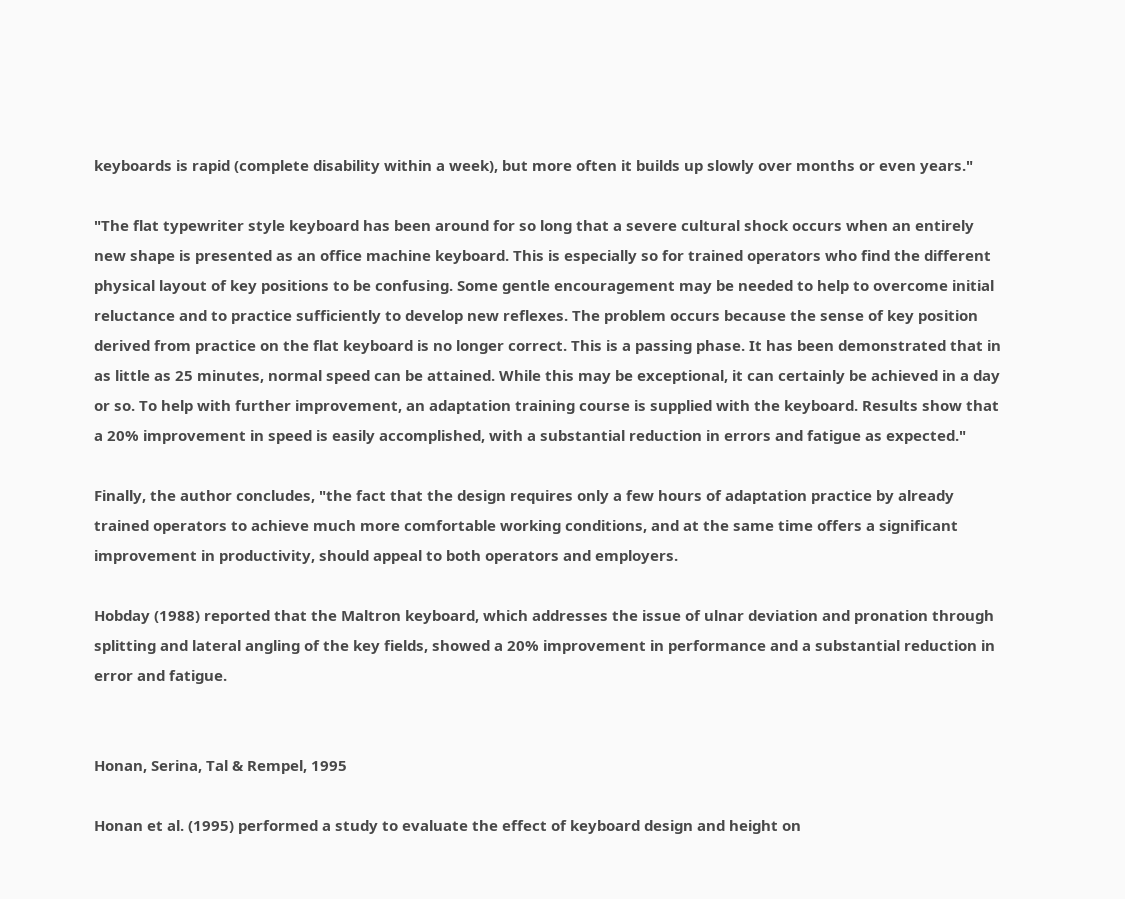keyboards is rapid (complete disability within a week), but more often it builds up slowly over months or even years."

"The flat typewriter style keyboard has been around for so long that a severe cultural shock occurs when an entirely new shape is presented as an office machine keyboard. This is especially so for trained operators who find the different physical layout of key positions to be confusing. Some gentle encouragement may be needed to help to overcome initial reluctance and to practice sufficiently to develop new reflexes. The problem occurs because the sense of key position derived from practice on the flat keyboard is no longer correct. This is a passing phase. It has been demonstrated that in as little as 25 minutes, normal speed can be attained. While this may be exceptional, it can certainly be achieved in a day or so. To help with further improvement, an adaptation training course is supplied with the keyboard. Results show that a 20% improvement in speed is easily accomplished, with a substantial reduction in errors and fatigue as expected."

Finally, the author concludes, "the fact that the design requires only a few hours of adaptation practice by already trained operators to achieve much more comfortable working conditions, and at the same time offers a significant improvement in productivity, should appeal to both operators and employers.

Hobday (1988) reported that the Maltron keyboard, which addresses the issue of ulnar deviation and pronation through splitting and lateral angling of the key fields, showed a 20% improvement in performance and a substantial reduction in error and fatigue.


Honan, Serina, Tal & Rempel, 1995

Honan et al. (1995) performed a study to evaluate the effect of keyboard design and height on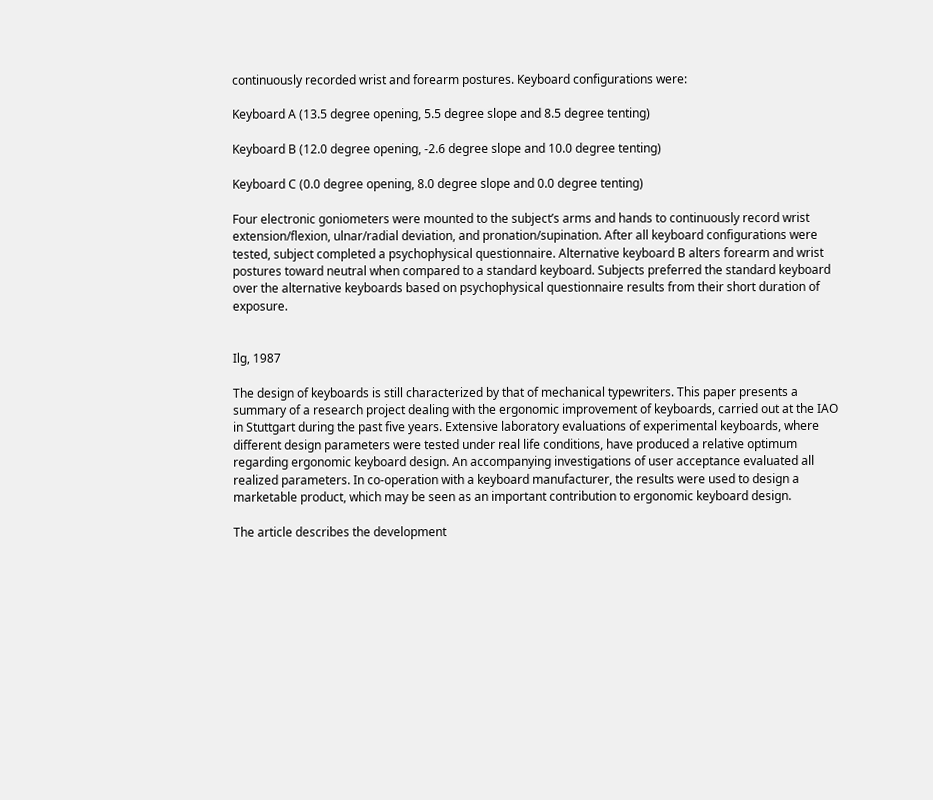continuously recorded wrist and forearm postures. Keyboard configurations were:

Keyboard A (13.5 degree opening, 5.5 degree slope and 8.5 degree tenting)

Keyboard B (12.0 degree opening, -2.6 degree slope and 10.0 degree tenting)

Keyboard C (0.0 degree opening, 8.0 degree slope and 0.0 degree tenting)

Four electronic goniometers were mounted to the subject’s arms and hands to continuously record wrist extension/flexion, ulnar/radial deviation, and pronation/supination. After all keyboard configurations were tested, subject completed a psychophysical questionnaire. Alternative keyboard B alters forearm and wrist postures toward neutral when compared to a standard keyboard. Subjects preferred the standard keyboard over the alternative keyboards based on psychophysical questionnaire results from their short duration of exposure.


Ilg, 1987

The design of keyboards is still characterized by that of mechanical typewriters. This paper presents a summary of a research project dealing with the ergonomic improvement of keyboards, carried out at the IAO in Stuttgart during the past five years. Extensive laboratory evaluations of experimental keyboards, where different design parameters were tested under real life conditions, have produced a relative optimum regarding ergonomic keyboard design. An accompanying investigations of user acceptance evaluated all realized parameters. In co-operation with a keyboard manufacturer, the results were used to design a marketable product, which may be seen as an important contribution to ergonomic keyboard design.

The article describes the development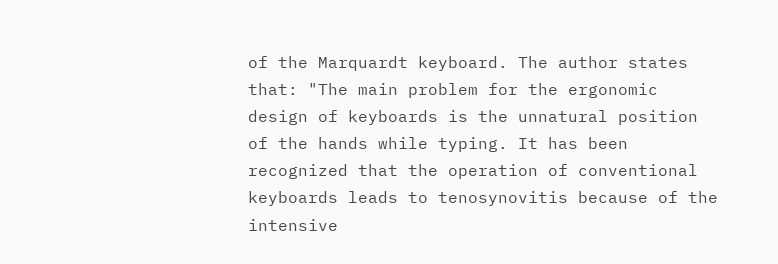of the Marquardt keyboard. The author states that: "The main problem for the ergonomic design of keyboards is the unnatural position of the hands while typing. It has been recognized that the operation of conventional keyboards leads to tenosynovitis because of the intensive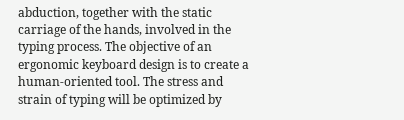abduction, together with the static carriage of the hands, involved in the typing process. The objective of an ergonomic keyboard design is to create a human-oriented tool. The stress and strain of typing will be optimized by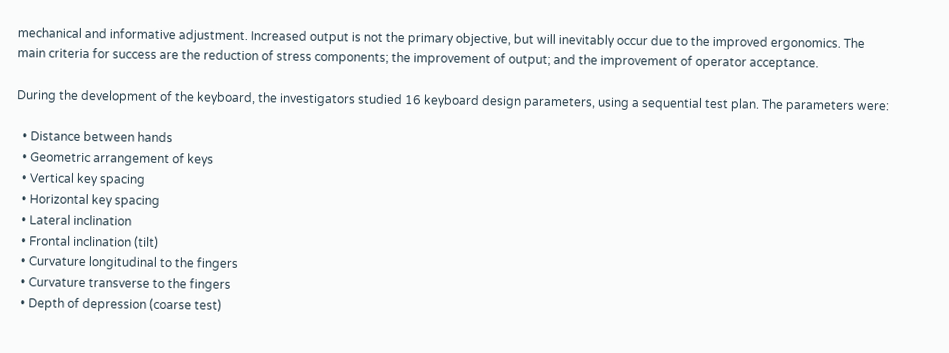mechanical and informative adjustment. Increased output is not the primary objective, but will inevitably occur due to the improved ergonomics. The main criteria for success are the reduction of stress components; the improvement of output; and the improvement of operator acceptance.

During the development of the keyboard, the investigators studied 16 keyboard design parameters, using a sequential test plan. The parameters were:

  • Distance between hands
  • Geometric arrangement of keys
  • Vertical key spacing
  • Horizontal key spacing
  • Lateral inclination
  • Frontal inclination (tilt)
  • Curvature longitudinal to the fingers
  • Curvature transverse to the fingers
  • Depth of depression (coarse test)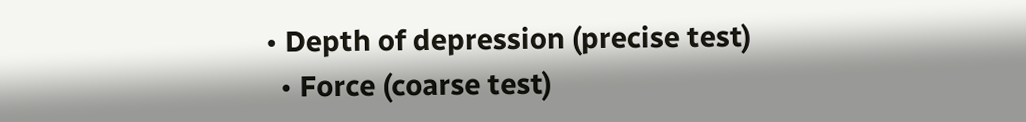• Depth of depression (precise test)
  • Force (coarse test)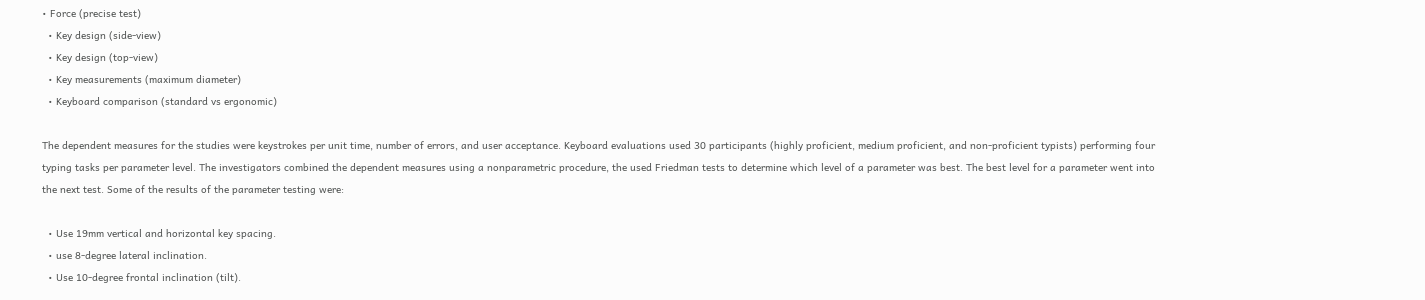• Force (precise test)
  • Key design (side-view)
  • Key design (top-view)
  • Key measurements (maximum diameter)
  • Keyboard comparison (standard vs ergonomic)

The dependent measures for the studies were keystrokes per unit time, number of errors, and user acceptance. Keyboard evaluations used 30 participants (highly proficient, medium proficient, and non-proficient typists) performing four typing tasks per parameter level. The investigators combined the dependent measures using a nonparametric procedure, the used Friedman tests to determine which level of a parameter was best. The best level for a parameter went into the next test. Some of the results of the parameter testing were:

  • Use 19mm vertical and horizontal key spacing.
  • use 8-degree lateral inclination.
  • Use 10-degree frontal inclination (tilt).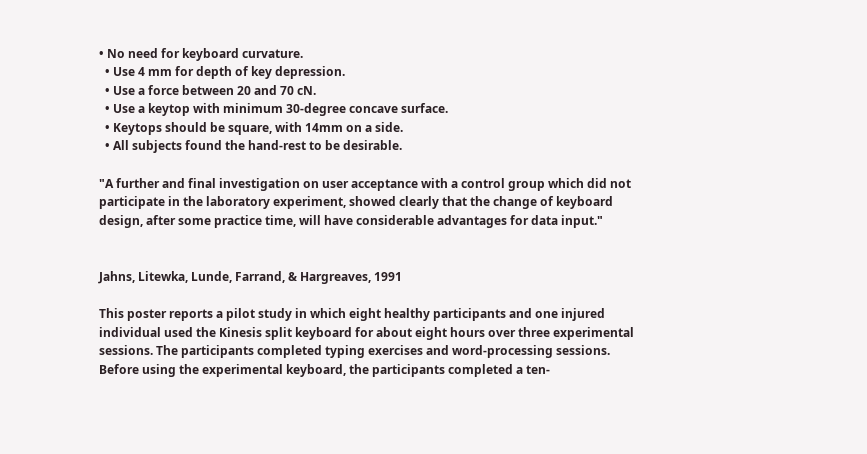• No need for keyboard curvature.
  • Use 4 mm for depth of key depression.
  • Use a force between 20 and 70 cN.
  • Use a keytop with minimum 30-degree concave surface.
  • Keytops should be square, with 14mm on a side.
  • All subjects found the hand-rest to be desirable.

"A further and final investigation on user acceptance with a control group which did not participate in the laboratory experiment, showed clearly that the change of keyboard design, after some practice time, will have considerable advantages for data input."


Jahns, Litewka, Lunde, Farrand, & Hargreaves, 1991

This poster reports a pilot study in which eight healthy participants and one injured individual used the Kinesis split keyboard for about eight hours over three experimental sessions. The participants completed typing exercises and word-processing sessions. Before using the experimental keyboard, the participants completed a ten-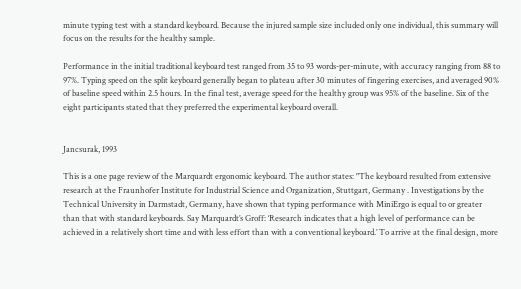minute typing test with a standard keyboard. Because the injured sample size included only one individual, this summary will focus on the results for the healthy sample.

Performance in the initial traditional keyboard test ranged from 35 to 93 words-per-minute, with accuracy ranging from 88 to 97%. Typing speed on the split keyboard generally began to plateau after 30 minutes of fingering exercises, and averaged 90% of baseline speed within 2.5 hours. In the final test, average speed for the healthy group was 95% of the baseline. Six of the eight participants stated that they preferred the experimental keyboard overall.


Jancsurak, 1993

This is a one page review of the Marquardt ergonomic keyboard. The author states: "The keyboard resulted from extensive research at the Fraunhofer Institute for Industrial Science and Organization, Stuttgart, Germany . Investigations by the Technical University in Darmstadt, Germany, have shown that typing performance with MiniErgo is equal to or greater than that with standard keyboards. Say Marquardt’s Groff: ‘Research indicates that a high level of performance can be achieved in a relatively short time and with less effort than with a conventional keyboard.’ To arrive at the final design, more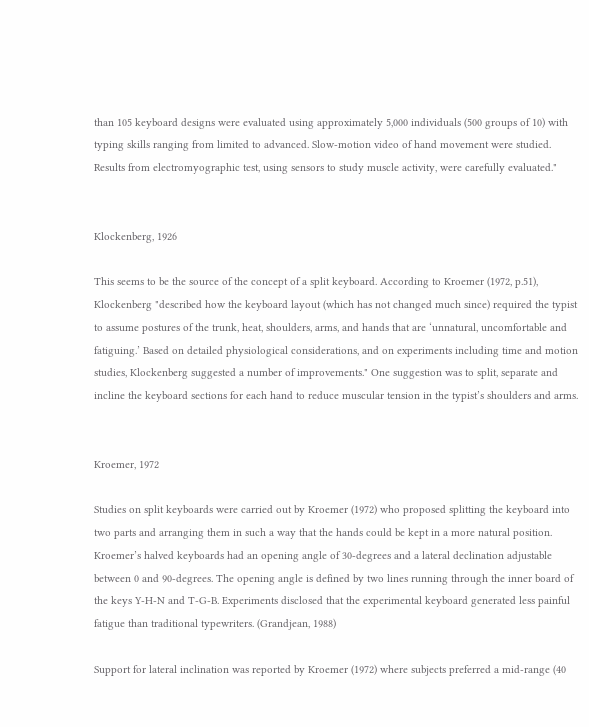than 105 keyboard designs were evaluated using approximately 5,000 individuals (500 groups of 10) with typing skills ranging from limited to advanced. Slow-motion video of hand movement were studied. Results from electromyographic test, using sensors to study muscle activity, were carefully evaluated."


Klockenberg, 1926

This seems to be the source of the concept of a split keyboard. According to Kroemer (1972, p.51), Klockenberg "described how the keyboard layout (which has not changed much since) required the typist to assume postures of the trunk, heat, shoulders, arms, and hands that are ‘unnatural, uncomfortable and fatiguing.’ Based on detailed physiological considerations, and on experiments including time and motion studies, Klockenberg suggested a number of improvements." One suggestion was to split, separate and incline the keyboard sections for each hand to reduce muscular tension in the typist’s shoulders and arms.


Kroemer, 1972

Studies on split keyboards were carried out by Kroemer (1972) who proposed splitting the keyboard into two parts and arranging them in such a way that the hands could be kept in a more natural position. Kroemer’s halved keyboards had an opening angle of 30-degrees and a lateral declination adjustable between 0 and 90-degrees. The opening angle is defined by two lines running through the inner board of the keys Y-H-N and T-G-B. Experiments disclosed that the experimental keyboard generated less painful fatigue than traditional typewriters. (Grandjean, 1988)

Support for lateral inclination was reported by Kroemer (1972) where subjects preferred a mid-range (40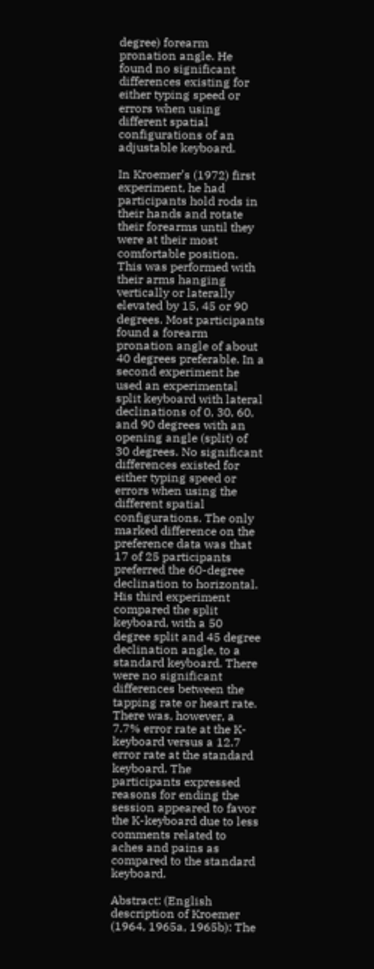degree) forearm pronation angle. He found no significant differences existing for either typing speed or errors when using different spatial configurations of an adjustable keyboard.

In Kroemer’s (1972) first experiment, he had participants hold rods in their hands and rotate their forearms until they were at their most comfortable position. This was performed with their arms hanging vertically or laterally elevated by 15, 45 or 90 degrees. Most participants found a forearm pronation angle of about 40 degrees preferable. In a second experiment he used an experimental split keyboard with lateral declinations of 0, 30, 60, and 90 degrees with an opening angle (split) of 30 degrees. No significant differences existed for either typing speed or errors when using the different spatial configurations. The only marked difference on the preference data was that 17 of 25 participants preferred the 60-degree declination to horizontal. His third experiment compared the split keyboard, with a 50 degree split and 45 degree declination angle, to a standard keyboard. There were no significant differences between the tapping rate or heart rate. There was, however, a 7.7% error rate at the K-keyboard versus a 12.7 error rate at the standard keyboard. The participants expressed reasons for ending the session appeared to favor the K-keyboard due to less comments related to aches and pains as compared to the standard keyboard.

Abstract: (English description of Kroemer (1964, 1965a, 1965b): The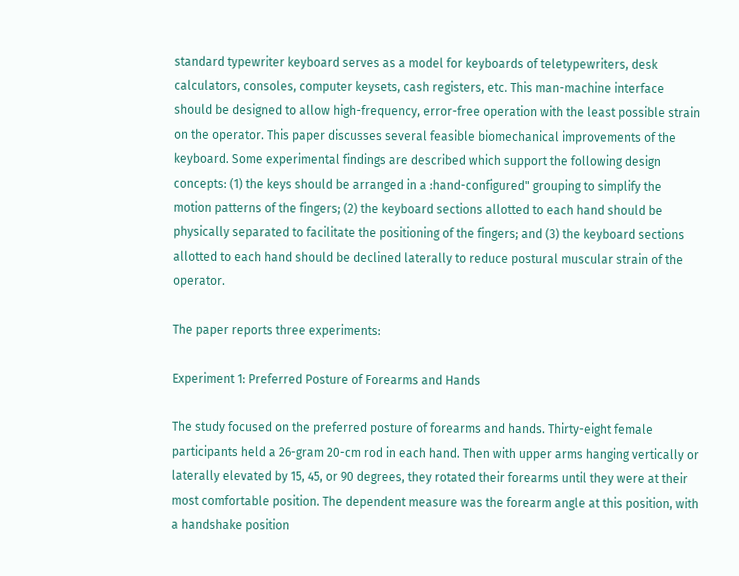standard typewriter keyboard serves as a model for keyboards of teletypewriters, desk calculators, consoles, computer keysets, cash registers, etc. This man-machine interface should be designed to allow high-frequency, error-free operation with the least possible strain on the operator. This paper discusses several feasible biomechanical improvements of the keyboard. Some experimental findings are described which support the following design concepts: (1) the keys should be arranged in a :hand-configured" grouping to simplify the motion patterns of the fingers; (2) the keyboard sections allotted to each hand should be physically separated to facilitate the positioning of the fingers; and (3) the keyboard sections allotted to each hand should be declined laterally to reduce postural muscular strain of the operator.

The paper reports three experiments:

Experiment 1: Preferred Posture of Forearms and Hands

The study focused on the preferred posture of forearms and hands. Thirty-eight female participants held a 26-gram 20-cm rod in each hand. Then with upper arms hanging vertically or laterally elevated by 15, 45, or 90 degrees, they rotated their forearms until they were at their most comfortable position. The dependent measure was the forearm angle at this position, with a handshake position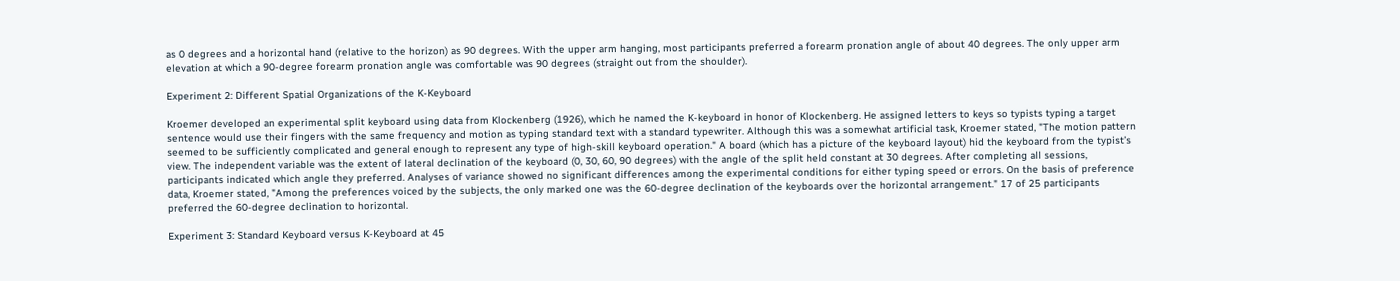as 0 degrees and a horizontal hand (relative to the horizon) as 90 degrees. With the upper arm hanging, most participants preferred a forearm pronation angle of about 40 degrees. The only upper arm elevation at which a 90-degree forearm pronation angle was comfortable was 90 degrees (straight out from the shoulder).

Experiment 2: Different Spatial Organizations of the K-Keyboard

Kroemer developed an experimental split keyboard using data from Klockenberg (1926), which he named the K-keyboard in honor of Klockenberg. He assigned letters to keys so typists typing a target sentence would use their fingers with the same frequency and motion as typing standard text with a standard typewriter. Although this was a somewhat artificial task, Kroemer stated, "The motion pattern seemed to be sufficiently complicated and general enough to represent any type of high-skill keyboard operation." A board (which has a picture of the keyboard layout) hid the keyboard from the typist’s view. The independent variable was the extent of lateral declination of the keyboard (0, 30, 60, 90 degrees) with the angle of the split held constant at 30 degrees. After completing all sessions, participants indicated which angle they preferred. Analyses of variance showed no significant differences among the experimental conditions for either typing speed or errors. On the basis of preference data, Kroemer stated, "Among the preferences voiced by the subjects, the only marked one was the 60-degree declination of the keyboards over the horizontal arrangement." 17 of 25 participants preferred the 60-degree declination to horizontal.

Experiment 3: Standard Keyboard versus K-Keyboard at 45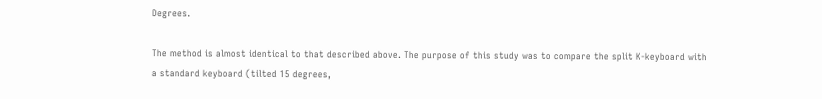Degrees.

The method is almost identical to that described above. The purpose of this study was to compare the split K-keyboard with a standard keyboard (tilted 15 degrees,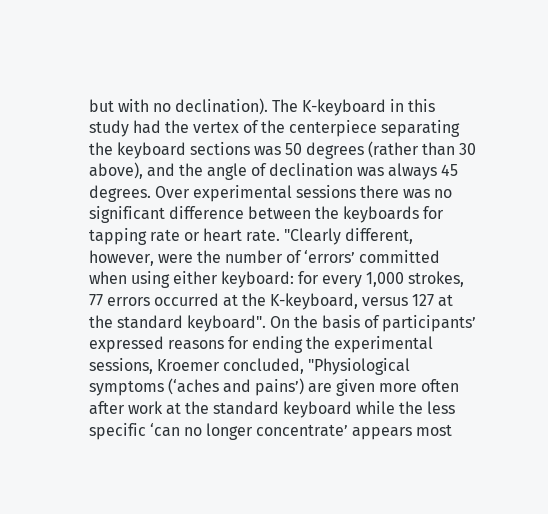but with no declination). The K-keyboard in this study had the vertex of the centerpiece separating the keyboard sections was 50 degrees (rather than 30 above), and the angle of declination was always 45 degrees. Over experimental sessions there was no significant difference between the keyboards for tapping rate or heart rate. "Clearly different, however, were the number of ‘errors’ committed when using either keyboard: for every 1,000 strokes, 77 errors occurred at the K-keyboard, versus 127 at the standard keyboard". On the basis of participants’ expressed reasons for ending the experimental sessions, Kroemer concluded, "Physiological symptoms (‘aches and pains’) are given more often after work at the standard keyboard while the less specific ‘can no longer concentrate’ appears most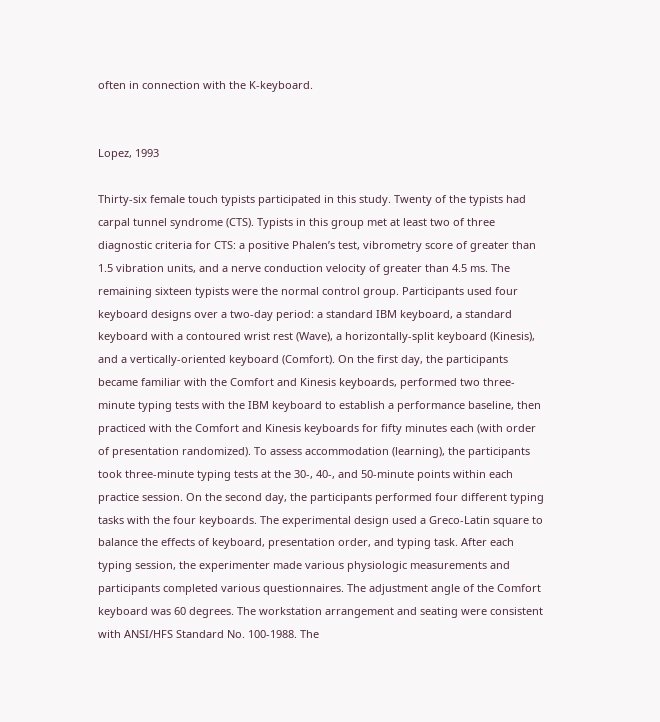often in connection with the K-keyboard.


Lopez, 1993

Thirty-six female touch typists participated in this study. Twenty of the typists had carpal tunnel syndrome (CTS). Typists in this group met at least two of three diagnostic criteria for CTS: a positive Phalen’s test, vibrometry score of greater than 1.5 vibration units, and a nerve conduction velocity of greater than 4.5 ms. The remaining sixteen typists were the normal control group. Participants used four keyboard designs over a two-day period: a standard IBM keyboard, a standard keyboard with a contoured wrist rest (Wave), a horizontally-split keyboard (Kinesis), and a vertically-oriented keyboard (Comfort). On the first day, the participants became familiar with the Comfort and Kinesis keyboards, performed two three-minute typing tests with the IBM keyboard to establish a performance baseline, then practiced with the Comfort and Kinesis keyboards for fifty minutes each (with order of presentation randomized). To assess accommodation (learning), the participants took three-minute typing tests at the 30-, 40-, and 50-minute points within each practice session. On the second day, the participants performed four different typing tasks with the four keyboards. The experimental design used a Greco-Latin square to balance the effects of keyboard, presentation order, and typing task. After each typing session, the experimenter made various physiologic measurements and participants completed various questionnaires. The adjustment angle of the Comfort keyboard was 60 degrees. The workstation arrangement and seating were consistent with ANSI/HFS Standard No. 100-1988. The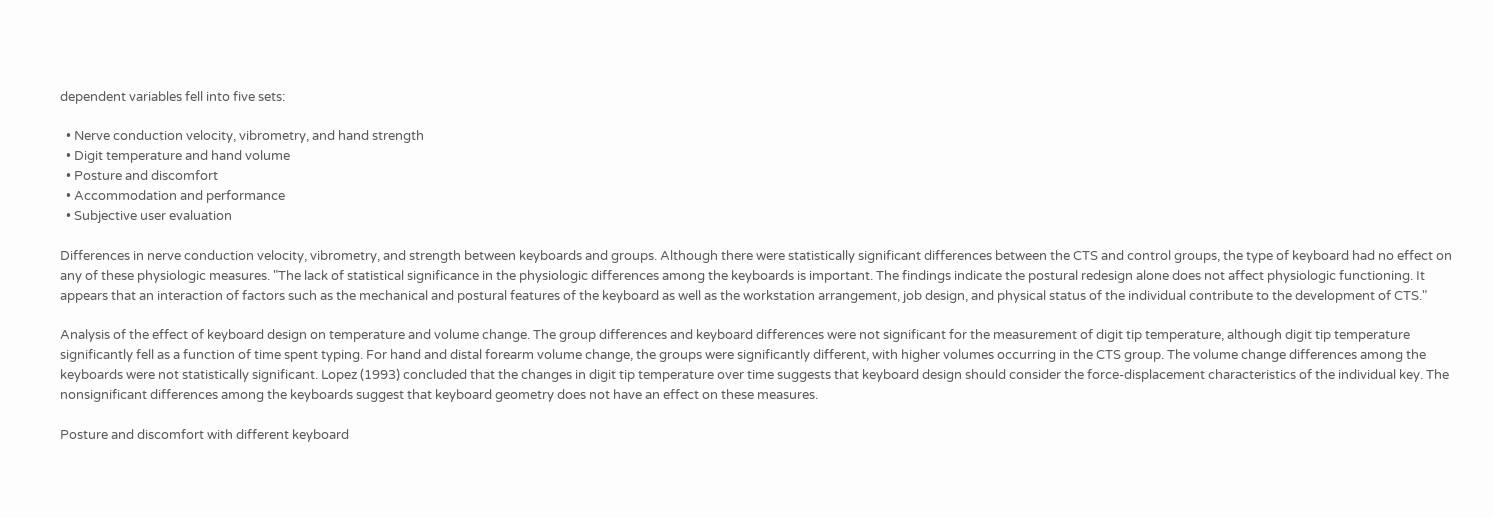dependent variables fell into five sets:

  • Nerve conduction velocity, vibrometry, and hand strength
  • Digit temperature and hand volume
  • Posture and discomfort
  • Accommodation and performance
  • Subjective user evaluation

Differences in nerve conduction velocity, vibrometry, and strength between keyboards and groups. Although there were statistically significant differences between the CTS and control groups, the type of keyboard had no effect on any of these physiologic measures. "The lack of statistical significance in the physiologic differences among the keyboards is important. The findings indicate the postural redesign alone does not affect physiologic functioning. It appears that an interaction of factors such as the mechanical and postural features of the keyboard as well as the workstation arrangement, job design, and physical status of the individual contribute to the development of CTS."

Analysis of the effect of keyboard design on temperature and volume change. The group differences and keyboard differences were not significant for the measurement of digit tip temperature, although digit tip temperature significantly fell as a function of time spent typing. For hand and distal forearm volume change, the groups were significantly different, with higher volumes occurring in the CTS group. The volume change differences among the keyboards were not statistically significant. Lopez (1993) concluded that the changes in digit tip temperature over time suggests that keyboard design should consider the force-displacement characteristics of the individual key. The nonsignificant differences among the keyboards suggest that keyboard geometry does not have an effect on these measures.

Posture and discomfort with different keyboard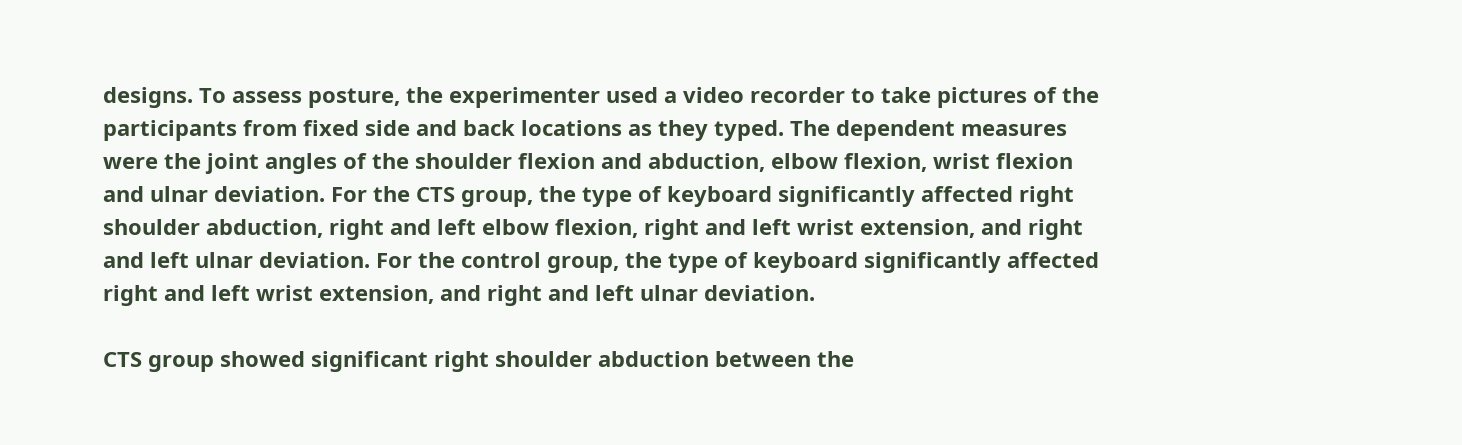designs. To assess posture, the experimenter used a video recorder to take pictures of the participants from fixed side and back locations as they typed. The dependent measures were the joint angles of the shoulder flexion and abduction, elbow flexion, wrist flexion and ulnar deviation. For the CTS group, the type of keyboard significantly affected right shoulder abduction, right and left elbow flexion, right and left wrist extension, and right and left ulnar deviation. For the control group, the type of keyboard significantly affected right and left wrist extension, and right and left ulnar deviation.

CTS group showed significant right shoulder abduction between the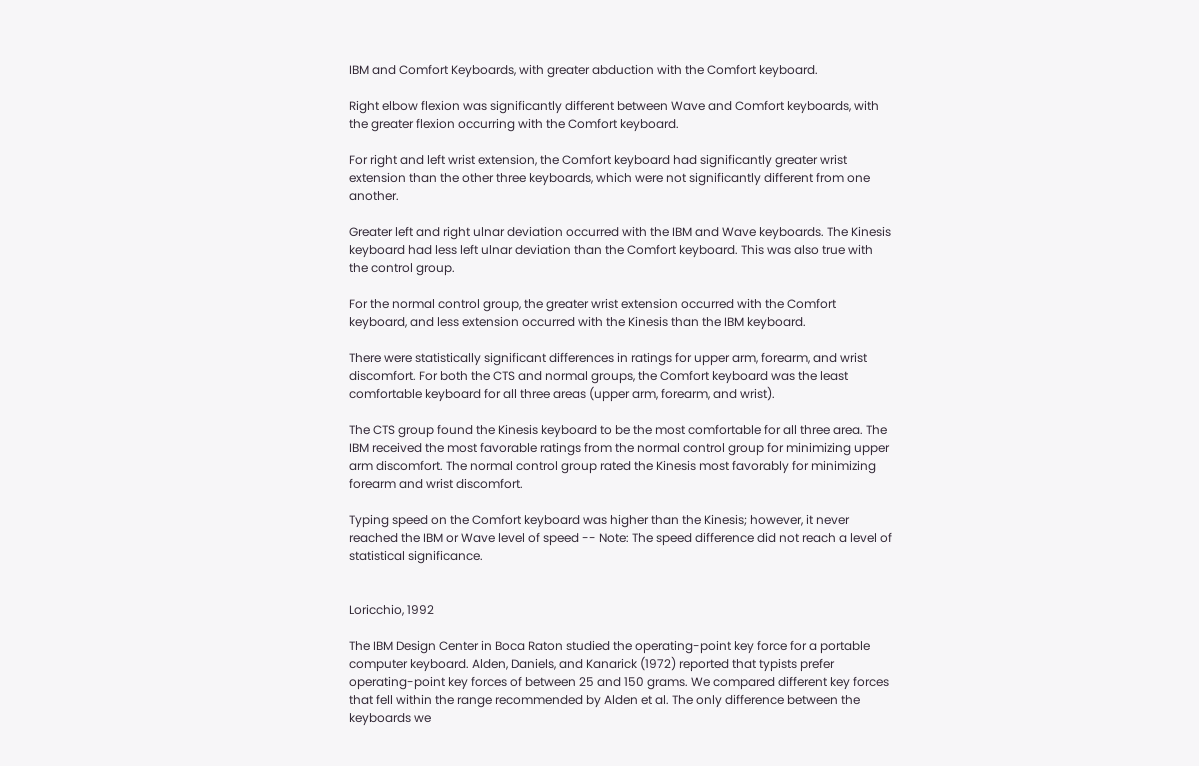IBM and Comfort Keyboards, with greater abduction with the Comfort keyboard.

Right elbow flexion was significantly different between Wave and Comfort keyboards, with the greater flexion occurring with the Comfort keyboard.

For right and left wrist extension, the Comfort keyboard had significantly greater wrist extension than the other three keyboards, which were not significantly different from one another.

Greater left and right ulnar deviation occurred with the IBM and Wave keyboards. The Kinesis keyboard had less left ulnar deviation than the Comfort keyboard. This was also true with the control group.

For the normal control group, the greater wrist extension occurred with the Comfort keyboard, and less extension occurred with the Kinesis than the IBM keyboard.

There were statistically significant differences in ratings for upper arm, forearm, and wrist discomfort. For both the CTS and normal groups, the Comfort keyboard was the least comfortable keyboard for all three areas (upper arm, forearm, and wrist).

The CTS group found the Kinesis keyboard to be the most comfortable for all three area. The IBM received the most favorable ratings from the normal control group for minimizing upper arm discomfort. The normal control group rated the Kinesis most favorably for minimizing forearm and wrist discomfort.

Typing speed on the Comfort keyboard was higher than the Kinesis; however, it never reached the IBM or Wave level of speed -- Note: The speed difference did not reach a level of statistical significance.


Loricchio, 1992

The IBM Design Center in Boca Raton studied the operating-point key force for a portable computer keyboard. Alden, Daniels, and Kanarick (1972) reported that typists prefer operating-point key forces of between 25 and 150 grams. We compared different key forces that fell within the range recommended by Alden et al. The only difference between the keyboards we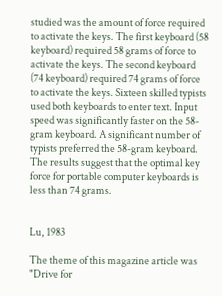studied was the amount of force required to activate the keys. The first keyboard (58 keyboard) required 58 grams of force to activate the keys. The second keyboard (74 keyboard) required 74 grams of force to activate the keys. Sixteen skilled typists used both keyboards to enter text. Input speed was significantly faster on the 58-gram keyboard. A significant number of typists preferred the 58-gram keyboard. The results suggest that the optimal key force for portable computer keyboards is less than 74 grams.


Lu, 1983

The theme of this magazine article was "Drive for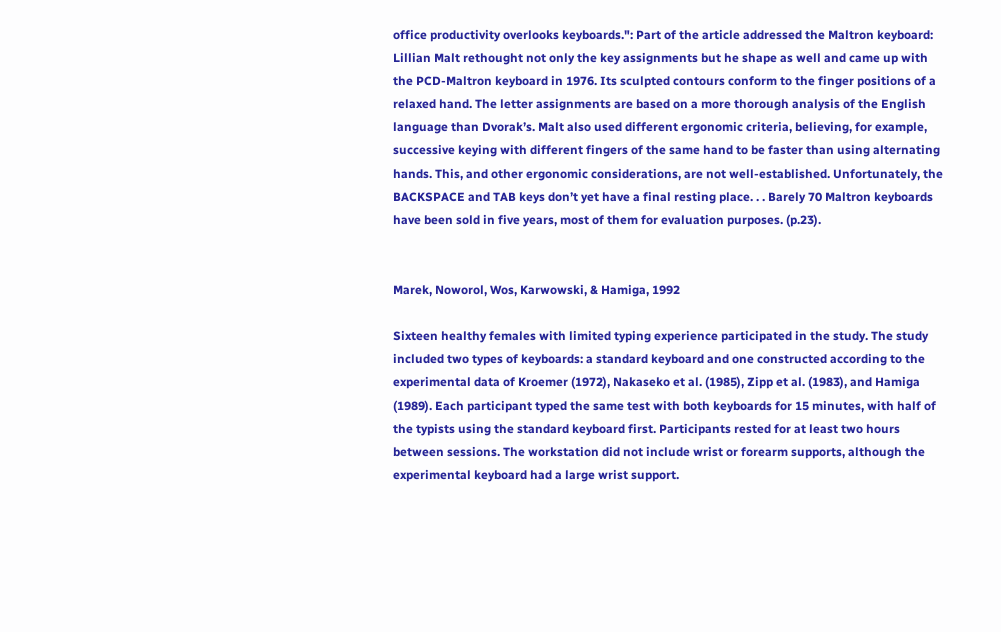office productivity overlooks keyboards.": Part of the article addressed the Maltron keyboard: Lillian Malt rethought not only the key assignments but he shape as well and came up with the PCD-Maltron keyboard in 1976. Its sculpted contours conform to the finger positions of a relaxed hand. The letter assignments are based on a more thorough analysis of the English language than Dvorak’s. Malt also used different ergonomic criteria, believing, for example, successive keying with different fingers of the same hand to be faster than using alternating hands. This, and other ergonomic considerations, are not well-established. Unfortunately, the BACKSPACE and TAB keys don’t yet have a final resting place. . . Barely 70 Maltron keyboards have been sold in five years, most of them for evaluation purposes. (p.23).


Marek, Noworol, Wos, Karwowski, & Hamiga, 1992

Sixteen healthy females with limited typing experience participated in the study. The study included two types of keyboards: a standard keyboard and one constructed according to the experimental data of Kroemer (1972), Nakaseko et al. (1985), Zipp et al. (1983), and Hamiga (1989). Each participant typed the same test with both keyboards for 15 minutes, with half of the typists using the standard keyboard first. Participants rested for at least two hours between sessions. The workstation did not include wrist or forearm supports, although the experimental keyboard had a large wrist support.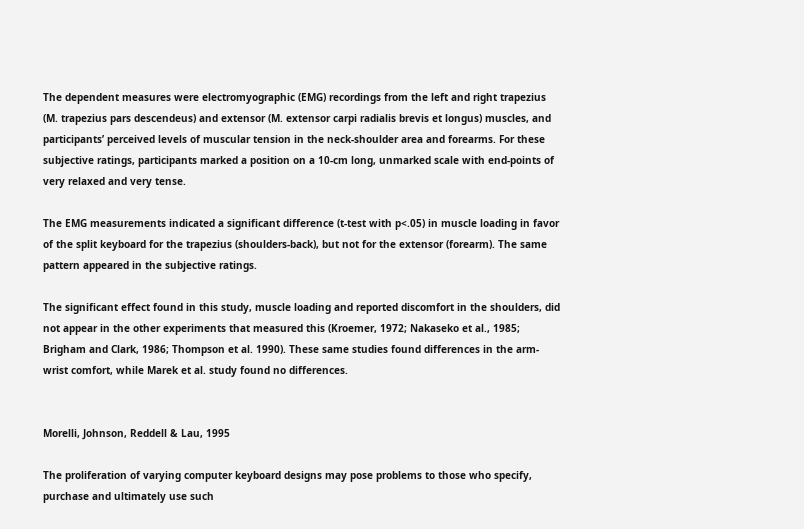The dependent measures were electromyographic (EMG) recordings from the left and right trapezius (M. trapezius pars descendeus) and extensor (M. extensor carpi radialis brevis et longus) muscles, and participants’ perceived levels of muscular tension in the neck-shoulder area and forearms. For these subjective ratings, participants marked a position on a 10-cm long, unmarked scale with end-points of very relaxed and very tense.

The EMG measurements indicated a significant difference (t-test with p<.05) in muscle loading in favor of the split keyboard for the trapezius (shoulders-back), but not for the extensor (forearm). The same pattern appeared in the subjective ratings.

The significant effect found in this study, muscle loading and reported discomfort in the shoulders, did not appear in the other experiments that measured this (Kroemer, 1972; Nakaseko et al., 1985; Brigham and Clark, 1986; Thompson et al. 1990). These same studies found differences in the arm-wrist comfort, while Marek et al. study found no differences.


Morelli, Johnson, Reddell & Lau, 1995

The proliferation of varying computer keyboard designs may pose problems to those who specify, purchase and ultimately use such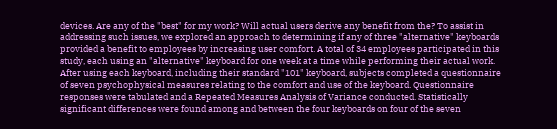devices. Are any of the "best" for my work? Will actual users derive any benefit from the? To assist in addressing such issues, we explored an approach to determining if any of three "alternative" keyboards provided a benefit to employees by increasing user comfort. A total of 34 employees participated in this study, each using an "alternative" keyboard for one week at a time while performing their actual work. After using each keyboard, including their standard "101" keyboard, subjects completed a questionnaire of seven psychophysical measures relating to the comfort and use of the keyboard. Questionnaire responses were tabulated and a Repeated Measures Analysis of Variance conducted. Statistically significant differences were found among and between the four keyboards on four of the seven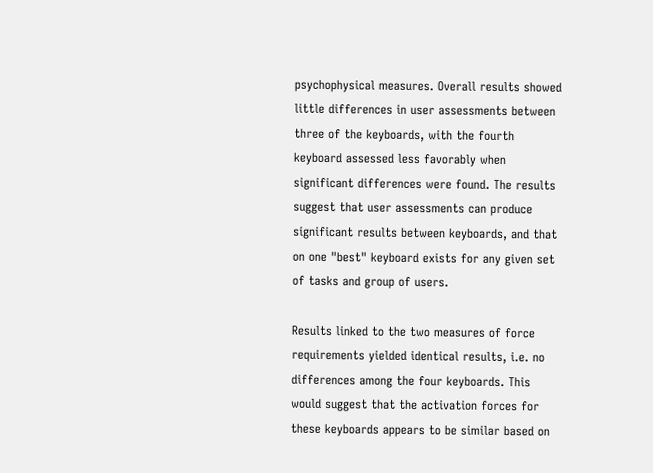psychophysical measures. Overall results showed little differences in user assessments between three of the keyboards, with the fourth keyboard assessed less favorably when significant differences were found. The results suggest that user assessments can produce significant results between keyboards, and that on one "best" keyboard exists for any given set of tasks and group of users.

Results linked to the two measures of force requirements yielded identical results, i.e. no differences among the four keyboards. This would suggest that the activation forces for these keyboards appears to be similar based on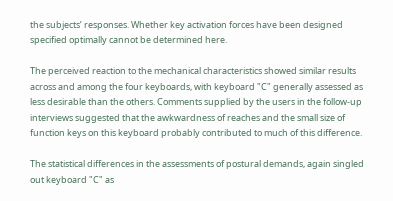the subjects’ responses. Whether key activation forces have been designed specified optimally cannot be determined here.

The perceived reaction to the mechanical characteristics showed similar results across and among the four keyboards, with keyboard "C" generally assessed as less desirable than the others. Comments supplied by the users in the follow-up interviews suggested that the awkwardness of reaches and the small size of function keys on this keyboard probably contributed to much of this difference.

The statistical differences in the assessments of postural demands, again singled out keyboard "C" as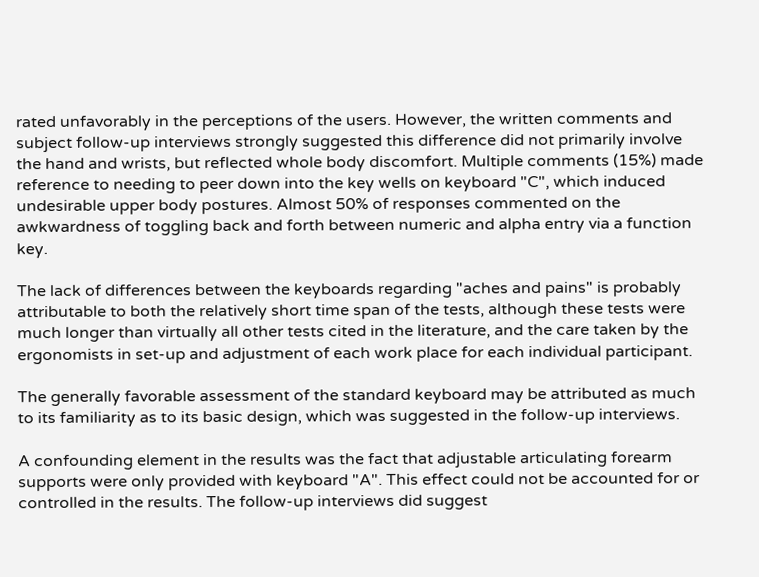rated unfavorably in the perceptions of the users. However, the written comments and subject follow-up interviews strongly suggested this difference did not primarily involve the hand and wrists, but reflected whole body discomfort. Multiple comments (15%) made reference to needing to peer down into the key wells on keyboard "C", which induced undesirable upper body postures. Almost 50% of responses commented on the awkwardness of toggling back and forth between numeric and alpha entry via a function key.

The lack of differences between the keyboards regarding "aches and pains" is probably attributable to both the relatively short time span of the tests, although these tests were much longer than virtually all other tests cited in the literature, and the care taken by the ergonomists in set-up and adjustment of each work place for each individual participant.

The generally favorable assessment of the standard keyboard may be attributed as much to its familiarity as to its basic design, which was suggested in the follow-up interviews.

A confounding element in the results was the fact that adjustable articulating forearm supports were only provided with keyboard "A". This effect could not be accounted for or controlled in the results. The follow-up interviews did suggest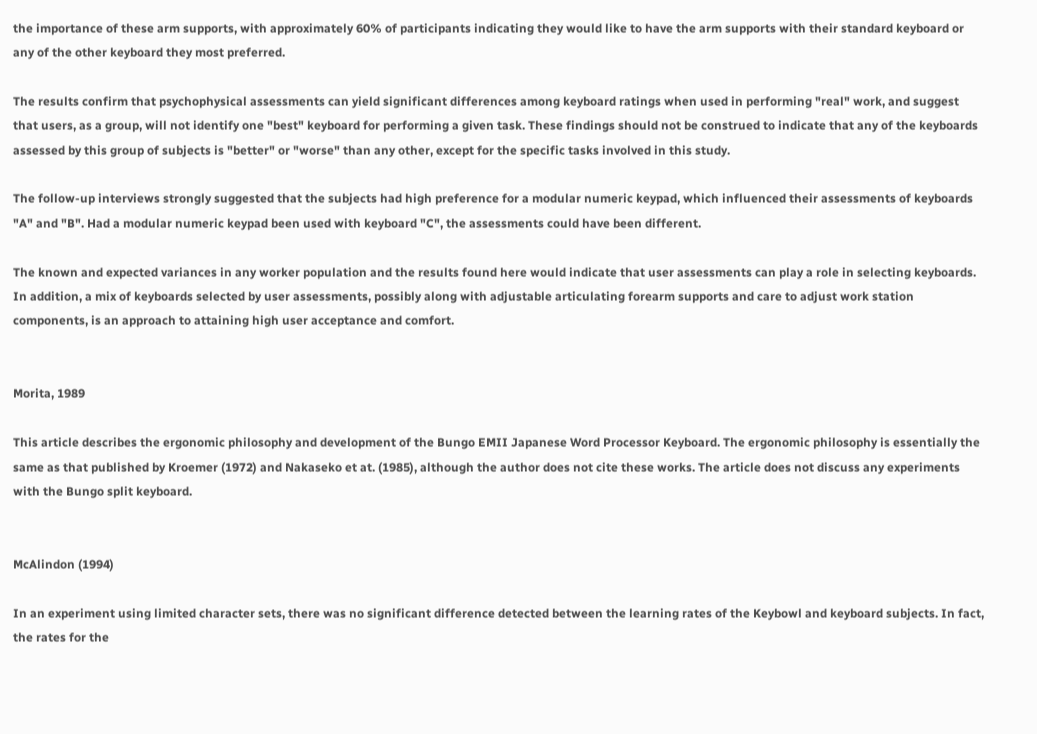the importance of these arm supports, with approximately 60% of participants indicating they would like to have the arm supports with their standard keyboard or any of the other keyboard they most preferred.

The results confirm that psychophysical assessments can yield significant differences among keyboard ratings when used in performing "real" work, and suggest that users, as a group, will not identify one "best" keyboard for performing a given task. These findings should not be construed to indicate that any of the keyboards assessed by this group of subjects is "better" or "worse" than any other, except for the specific tasks involved in this study.

The follow-up interviews strongly suggested that the subjects had high preference for a modular numeric keypad, which influenced their assessments of keyboards "A" and "B". Had a modular numeric keypad been used with keyboard "C", the assessments could have been different.

The known and expected variances in any worker population and the results found here would indicate that user assessments can play a role in selecting keyboards. In addition, a mix of keyboards selected by user assessments, possibly along with adjustable articulating forearm supports and care to adjust work station components, is an approach to attaining high user acceptance and comfort.


Morita, 1989

This article describes the ergonomic philosophy and development of the Bungo EMII Japanese Word Processor Keyboard. The ergonomic philosophy is essentially the same as that published by Kroemer (1972) and Nakaseko et at. (1985), although the author does not cite these works. The article does not discuss any experiments with the Bungo split keyboard.


McAlindon (1994)

In an experiment using limited character sets, there was no significant difference detected between the learning rates of the Keybowl and keyboard subjects. In fact, the rates for the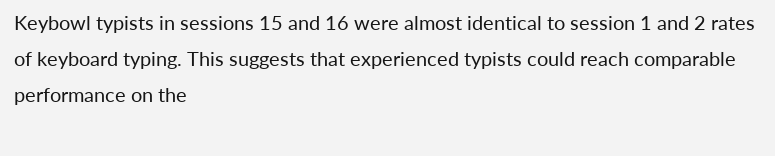Keybowl typists in sessions 15 and 16 were almost identical to session 1 and 2 rates of keyboard typing. This suggests that experienced typists could reach comparable performance on the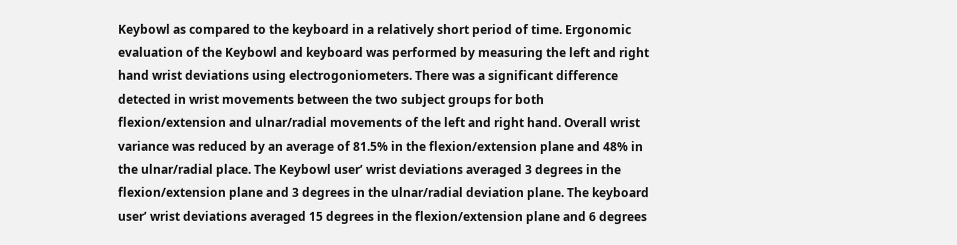Keybowl as compared to the keyboard in a relatively short period of time. Ergonomic evaluation of the Keybowl and keyboard was performed by measuring the left and right hand wrist deviations using electrogoniometers. There was a significant difference detected in wrist movements between the two subject groups for both flexion/extension and ulnar/radial movements of the left and right hand. Overall wrist variance was reduced by an average of 81.5% in the flexion/extension plane and 48% in the ulnar/radial place. The Keybowl user’ wrist deviations averaged 3 degrees in the flexion/extension plane and 3 degrees in the ulnar/radial deviation plane. The keyboard user’ wrist deviations averaged 15 degrees in the flexion/extension plane and 6 degrees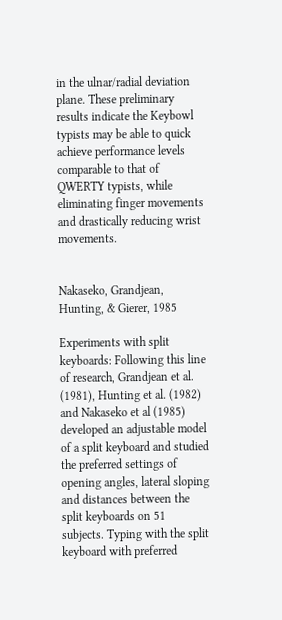in the ulnar/radial deviation plane. These preliminary results indicate the Keybowl typists may be able to quick achieve performance levels comparable to that of QWERTY typists, while eliminating finger movements and drastically reducing wrist movements.


Nakaseko, Grandjean, Hunting, & Gierer, 1985

Experiments with split keyboards: Following this line of research, Grandjean et al. (1981), Hunting et al. (1982) and Nakaseko et al (1985) developed an adjustable model of a split keyboard and studied the preferred settings of opening angles, lateral sloping and distances between the split keyboards on 51 subjects. Typing with the split keyboard with preferred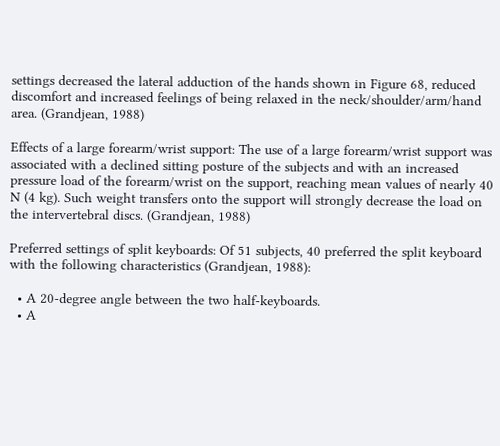settings decreased the lateral adduction of the hands shown in Figure 68, reduced discomfort and increased feelings of being relaxed in the neck/shoulder/arm/hand area. (Grandjean, 1988)

Effects of a large forearm/wrist support: The use of a large forearm/wrist support was associated with a declined sitting posture of the subjects and with an increased pressure load of the forearm/wrist on the support, reaching mean values of nearly 40 N (4 kg). Such weight transfers onto the support will strongly decrease the load on the intervertebral discs. (Grandjean, 1988)

Preferred settings of split keyboards: Of 51 subjects, 40 preferred the split keyboard with the following characteristics (Grandjean, 1988):

  • A 20-degree angle between the two half-keyboards.
  • A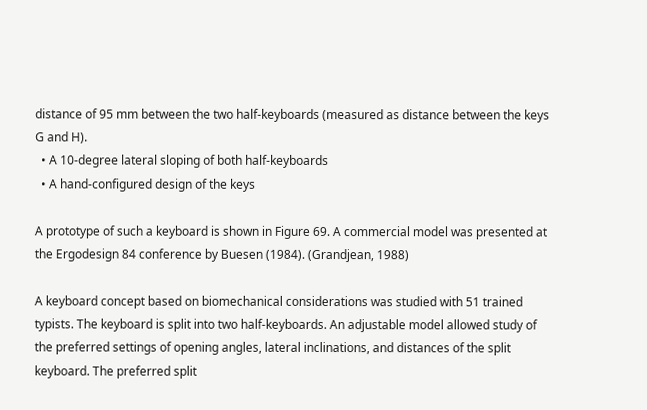distance of 95 mm between the two half-keyboards (measured as distance between the keys G and H).
  • A 10-degree lateral sloping of both half-keyboards
  • A hand-configured design of the keys

A prototype of such a keyboard is shown in Figure 69. A commercial model was presented at the Ergodesign 84 conference by Buesen (1984). (Grandjean, 1988)

A keyboard concept based on biomechanical considerations was studied with 51 trained typists. The keyboard is split into two half-keyboards. An adjustable model allowed study of the preferred settings of opening angles, lateral inclinations, and distances of the split keyboard. The preferred split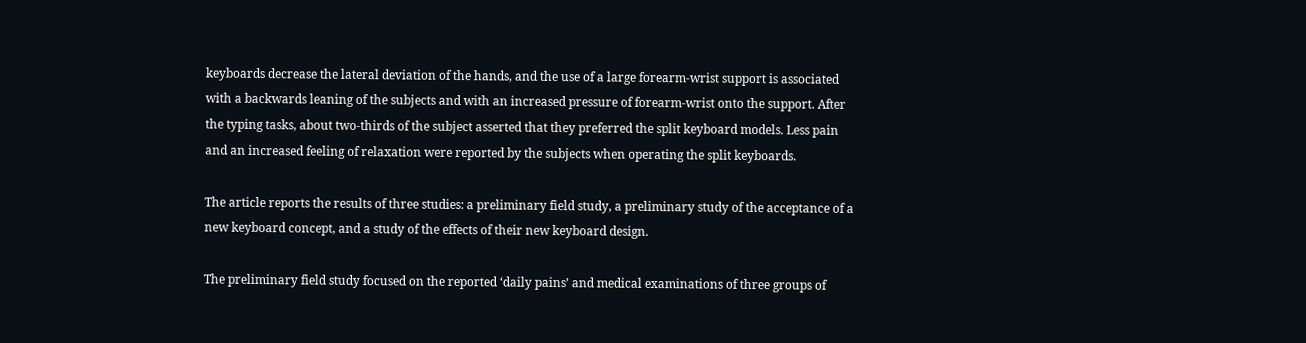keyboards decrease the lateral deviation of the hands, and the use of a large forearm-wrist support is associated with a backwards leaning of the subjects and with an increased pressure of forearm-wrist onto the support. After the typing tasks, about two-thirds of the subject asserted that they preferred the split keyboard models. Less pain and an increased feeling of relaxation were reported by the subjects when operating the split keyboards.

The article reports the results of three studies: a preliminary field study, a preliminary study of the acceptance of a new keyboard concept, and a study of the effects of their new keyboard design.

The preliminary field study focused on the reported ‘daily pains’ and medical examinations of three groups of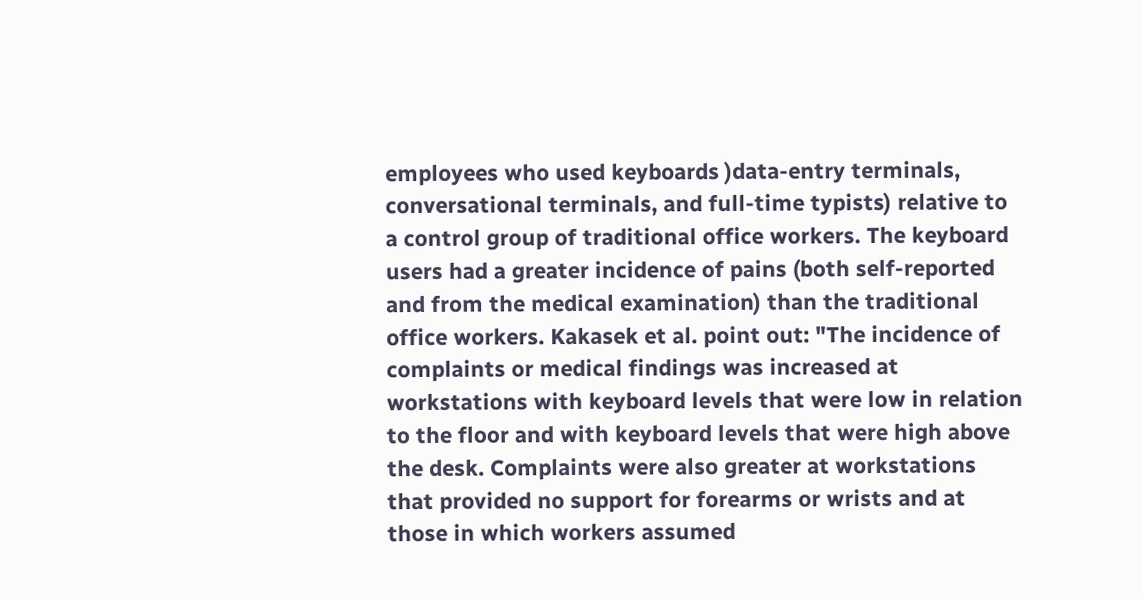employees who used keyboards )data-entry terminals, conversational terminals, and full-time typists) relative to a control group of traditional office workers. The keyboard users had a greater incidence of pains (both self-reported and from the medical examination) than the traditional office workers. Kakasek et al. point out: "The incidence of complaints or medical findings was increased at workstations with keyboard levels that were low in relation to the floor and with keyboard levels that were high above the desk. Complaints were also greater at workstations that provided no support for forearms or wrists and at those in which workers assumed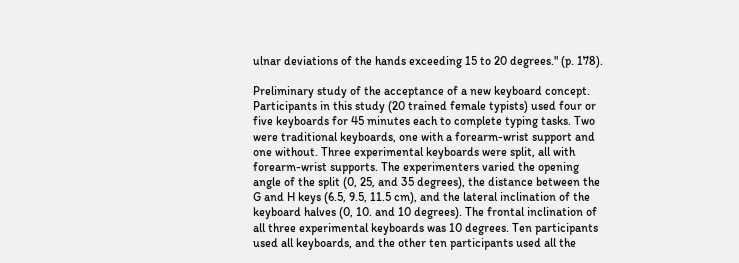ulnar deviations of the hands exceeding 15 to 20 degrees." (p. 178).

Preliminary study of the acceptance of a new keyboard concept. Participants in this study (20 trained female typists) used four or five keyboards for 45 minutes each to complete typing tasks. Two were traditional keyboards, one with a forearm-wrist support and one without. Three experimental keyboards were split, all with forearm-wrist supports. The experimenters varied the opening angle of the split (0, 25, and 35 degrees), the distance between the G and H keys (6.5, 9.5, 11.5 cm), and the lateral inclination of the keyboard halves (0, 10. and 10 degrees). The frontal inclination of all three experimental keyboards was 10 degrees. Ten participants used all keyboards, and the other ten participants used all the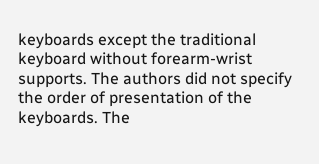keyboards except the traditional keyboard without forearm-wrist supports. The authors did not specify the order of presentation of the keyboards. The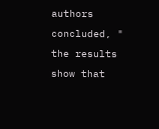authors concluded, " the results show that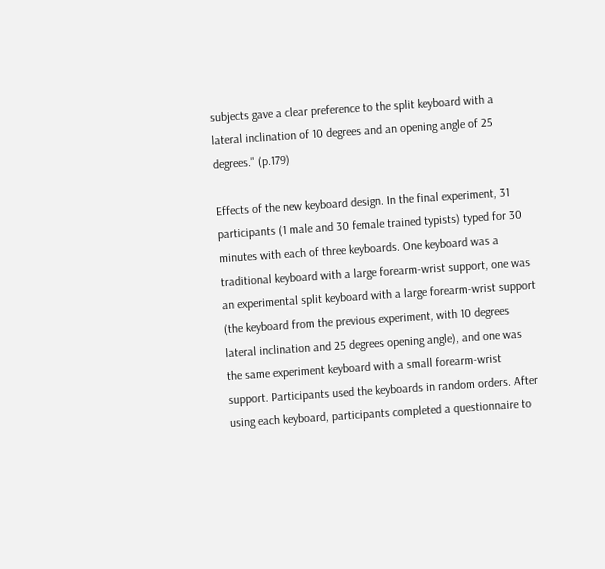subjects gave a clear preference to the split keyboard with a lateral inclination of 10 degrees and an opening angle of 25 degrees." (p.179)

Effects of the new keyboard design. In the final experiment, 31 participants (1 male and 30 female trained typists) typed for 30 minutes with each of three keyboards. One keyboard was a traditional keyboard with a large forearm-wrist support, one was an experimental split keyboard with a large forearm-wrist support (the keyboard from the previous experiment, with 10 degrees lateral inclination and 25 degrees opening angle), and one was the same experiment keyboard with a small forearm-wrist support. Participants used the keyboards in random orders. After using each keyboard, participants completed a questionnaire to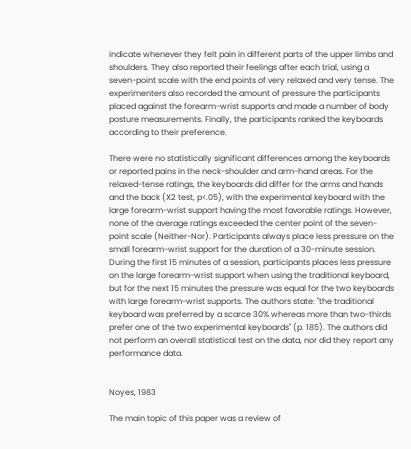indicate whenever they felt pain in different parts of the upper limbs and shoulders. They also reported their feelings after each trial, using a seven-point scale with the end points of very relaxed and very tense. The experimenters also recorded the amount of pressure the participants placed against the forearm-wrist supports and made a number of body posture measurements. Finally, the participants ranked the keyboards according to their preference.

There were no statistically significant differences among the keyboards or reported pains in the neck-shoulder and arm-hand areas. For the relaxed-tense ratings, the keyboards did differ for the arms and hands and the back (X2 test, p<.05), with the experimental keyboard with the large forearm-wrist support having the most favorable ratings. However, none of the average ratings exceeded the center point of the seven-point scale (Neither-Nor). Participants always place less pressure on the small forearm-wrist support for the duration of a 30-minute session. During the first 15 minutes of a session, participants places less pressure on the large forearm-wrist support when using the traditional keyboard, but for the next 15 minutes the pressure was equal for the two keyboards with large forearm-wrist supports. The authors state: "the traditional keyboard was preferred by a scarce 30% whereas more than two-thirds prefer one of the two experimental keyboards" (p. 185). The authors did not perform an overall statistical test on the data, nor did they report any performance data.


Noyes, 1983

The main topic of this paper was a review of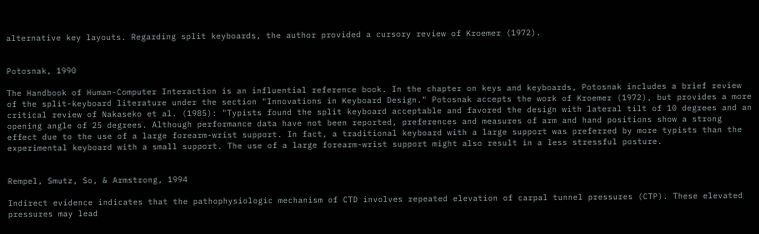alternative key layouts. Regarding split keyboards, the author provided a cursory review of Kroemer (1972).


Potosnak, 1990

The Handbook of Human-Computer Interaction is an influential reference book. In the chapter on keys and keyboards, Potosnak includes a brief review of the split-keyboard literature under the section "Innovations in Keyboard Design." Potosnak accepts the work of Kroemer (1972), but provides a more critical review of Nakaseko et al. (1985): "Typists found the split keyboard acceptable and favored the design with lateral tilt of 10 degrees and an opening angle of 25 degrees. Although performance data have not been reported, preferences and measures of arm and hand positions show a strong effect due to the use of a large forearm-wrist support. In fact, a traditional keyboard with a large support was preferred by more typists than the experimental keyboard with a small support. The use of a large forearm-wrist support might also result in a less stressful posture.


Rempel, Smutz, So, & Armstrong, 1994

Indirect evidence indicates that the pathophysiologic mechanism of CTD involves repeated elevation of carpal tunnel pressures (CTP). These elevated pressures may lead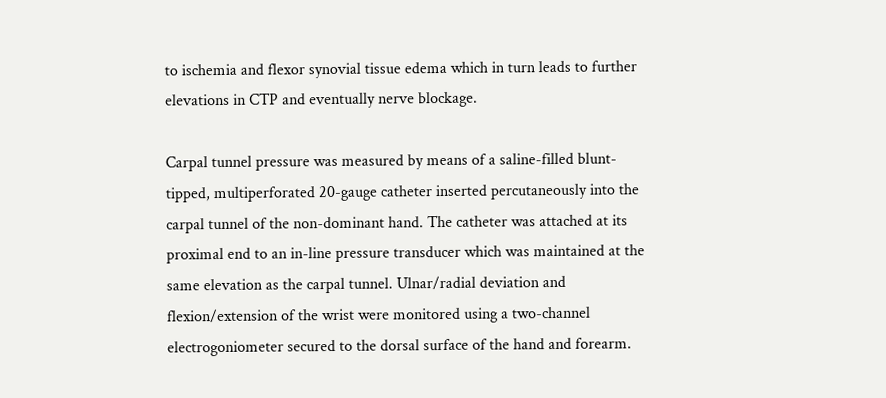to ischemia and flexor synovial tissue edema which in turn leads to further elevations in CTP and eventually nerve blockage.

Carpal tunnel pressure was measured by means of a saline-filled blunt-tipped, multiperforated 20-gauge catheter inserted percutaneously into the carpal tunnel of the non-dominant hand. The catheter was attached at its proximal end to an in-line pressure transducer which was maintained at the same elevation as the carpal tunnel. Ulnar/radial deviation and flexion/extension of the wrist were monitored using a two-channel electrogoniometer secured to the dorsal surface of the hand and forearm.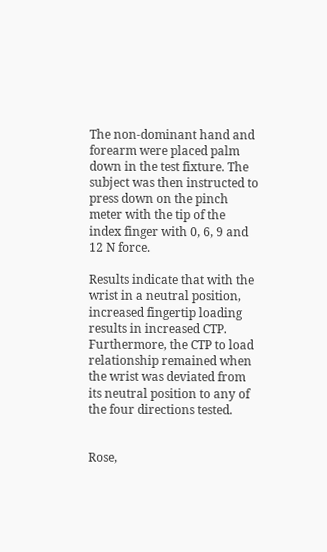The non-dominant hand and forearm were placed palm down in the test fixture. The subject was then instructed to press down on the pinch meter with the tip of the index finger with 0, 6, 9 and 12 N force.

Results indicate that with the wrist in a neutral position, increased fingertip loading results in increased CTP. Furthermore, the CTP to load relationship remained when the wrist was deviated from its neutral position to any of the four directions tested.


Rose,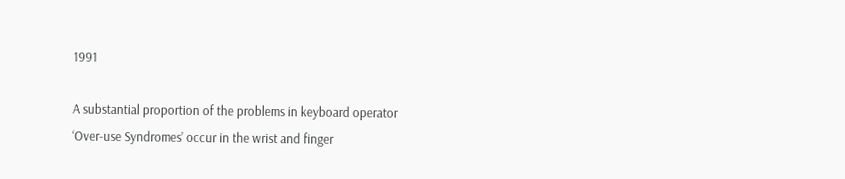1991

A substantial proportion of the problems in keyboard operator ‘Over-use Syndromes’ occur in the wrist and finger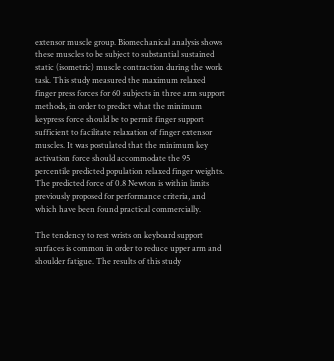extensor muscle group. Biomechanical analysis shows these muscles to be subject to substantial sustained static (isometric) muscle contraction during the work task. This study measured the maximum relaxed finger press forces for 60 subjects in three arm support methods, in order to predict what the minimum keypress force should be to permit finger support sufficient to facilitate relaxation of finger extensor muscles. It was postulated that the minimum key activation force should accommodate the 95 percentile predicted population relaxed finger weights. The predicted force of 0.8 Newton is within limits previously proposed for performance criteria, and which have been found practical commercially.

The tendency to rest wrists on keyboard support surfaces is common in order to reduce upper arm and shoulder fatigue. The results of this study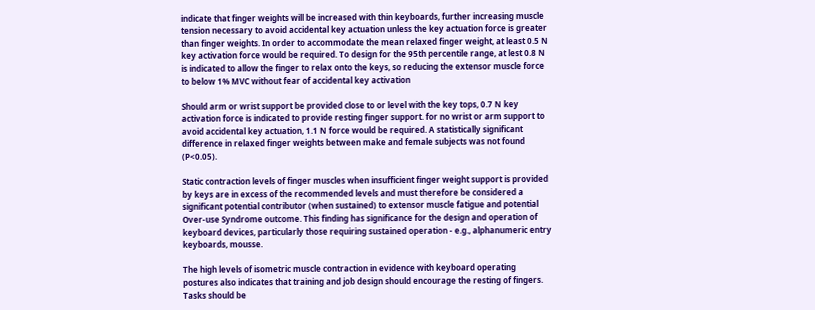indicate that finger weights will be increased with thin keyboards, further increasing muscle tension necessary to avoid accidental key actuation unless the key actuation force is greater than finger weights. In order to accommodate the mean relaxed finger weight, at least 0.5 N key activation force would be required. To design for the 95th percentile range, at lest 0.8 N is indicated to allow the finger to relax onto the keys, so reducing the extensor muscle force to below 1% MVC without fear of accidental key activation

Should arm or wrist support be provided close to or level with the key tops, 0.7 N key activation force is indicated to provide resting finger support. for no wrist or arm support to avoid accidental key actuation, 1.1 N force would be required. A statistically significant difference in relaxed finger weights between make and female subjects was not found (P<0.05).

Static contraction levels of finger muscles when insufficient finger weight support is provided by keys are in excess of the recommended levels and must therefore be considered a significant potential contributor (when sustained) to extensor muscle fatigue and potential Over-use Syndrome outcome. This finding has significance for the design and operation of keyboard devices, particularly those requiring sustained operation - e.g., alphanumeric entry keyboards, mousse.

The high levels of isometric muscle contraction in evidence with keyboard operating postures also indicates that training and job design should encourage the resting of fingers. Tasks should be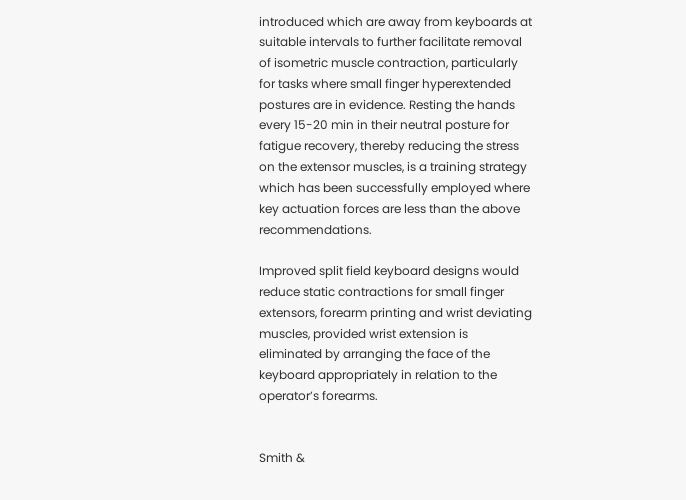introduced which are away from keyboards at suitable intervals to further facilitate removal of isometric muscle contraction, particularly for tasks where small finger hyperextended postures are in evidence. Resting the hands every 15-20 min in their neutral posture for fatigue recovery, thereby reducing the stress on the extensor muscles, is a training strategy which has been successfully employed where key actuation forces are less than the above recommendations.

Improved split field keyboard designs would reduce static contractions for small finger extensors, forearm printing and wrist deviating muscles, provided wrist extension is eliminated by arranging the face of the keyboard appropriately in relation to the operator’s forearms.


Smith &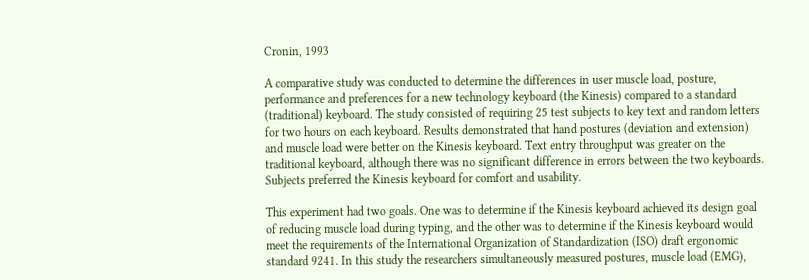Cronin, 1993

A comparative study was conducted to determine the differences in user muscle load, posture, performance and preferences for a new technology keyboard (the Kinesis) compared to a standard (traditional) keyboard. The study consisted of requiring 25 test subjects to key text and random letters for two hours on each keyboard. Results demonstrated that hand postures (deviation and extension) and muscle load were better on the Kinesis keyboard. Text entry throughput was greater on the traditional keyboard, although there was no significant difference in errors between the two keyboards. Subjects preferred the Kinesis keyboard for comfort and usability.

This experiment had two goals. One was to determine if the Kinesis keyboard achieved its design goal of reducing muscle load during typing, and the other was to determine if the Kinesis keyboard would meet the requirements of the International Organization of Standardization (ISO) draft ergonomic standard 9241. In this study the researchers simultaneously measured postures, muscle load (EMG),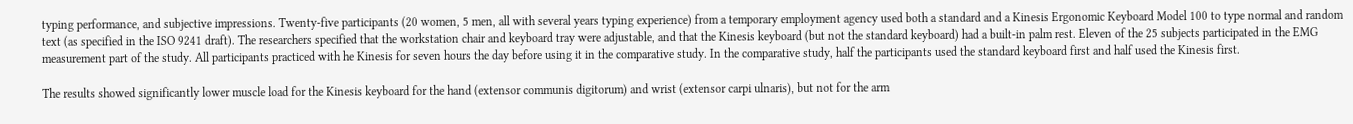typing performance, and subjective impressions. Twenty-five participants (20 women, 5 men, all with several years typing experience) from a temporary employment agency used both a standard and a Kinesis Ergonomic Keyboard Model 100 to type normal and random text (as specified in the ISO 9241 draft). The researchers specified that the workstation chair and keyboard tray were adjustable, and that the Kinesis keyboard (but not the standard keyboard) had a built-in palm rest. Eleven of the 25 subjects participated in the EMG measurement part of the study. All participants practiced with he Kinesis for seven hours the day before using it in the comparative study. In the comparative study, half the participants used the standard keyboard first and half used the Kinesis first.

The results showed significantly lower muscle load for the Kinesis keyboard for the hand (extensor communis digitorum) and wrist (extensor carpi ulnaris), but not for the arm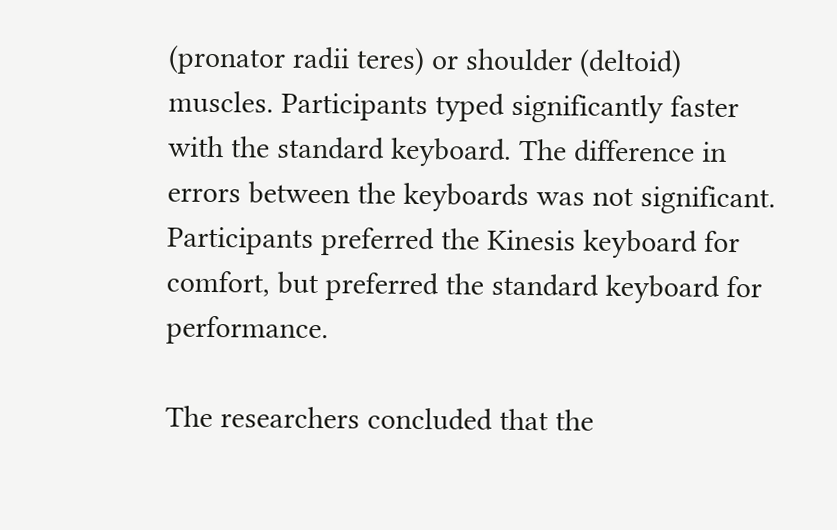(pronator radii teres) or shoulder (deltoid) muscles. Participants typed significantly faster with the standard keyboard. The difference in errors between the keyboards was not significant. Participants preferred the Kinesis keyboard for comfort, but preferred the standard keyboard for performance.

The researchers concluded that the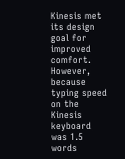Kinesis met its design goal for improved comfort. However, because typing speed on the Kinesis keyboard was 1.5 words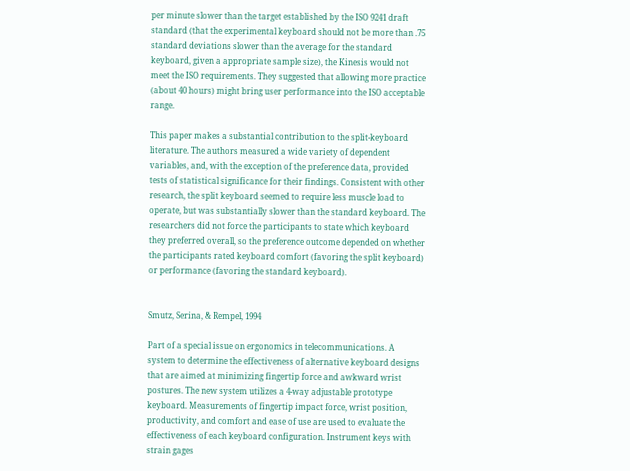per minute slower than the target established by the ISO 9241 draft standard (that the experimental keyboard should not be more than .75 standard deviations slower than the average for the standard keyboard, given a appropriate sample size), the Kinesis would not meet the ISO requirements. They suggested that allowing more practice (about 40 hours) might bring user performance into the ISO acceptable range.

This paper makes a substantial contribution to the split-keyboard literature. The authors measured a wide variety of dependent variables, and, with the exception of the preference data, provided tests of statistical significance for their findings. Consistent with other research, the split keyboard seemed to require less muscle load to operate, but was substantially slower than the standard keyboard. The researchers did not force the participants to state which keyboard they preferred overall, so the preference outcome depended on whether the participants rated keyboard comfort (favoring the split keyboard) or performance (favoring the standard keyboard).


Smutz, Serina, & Rempel, 1994

Part of a special issue on ergonomics in telecommunications. A system to determine the effectiveness of alternative keyboard designs that are aimed at minimizing fingertip force and awkward wrist postures. The new system utilizes a 4-way adjustable prototype keyboard. Measurements of fingertip impact force, wrist position, productivity, and comfort and ease of use are used to evaluate the effectiveness of each keyboard configuration. Instrument keys with strain gages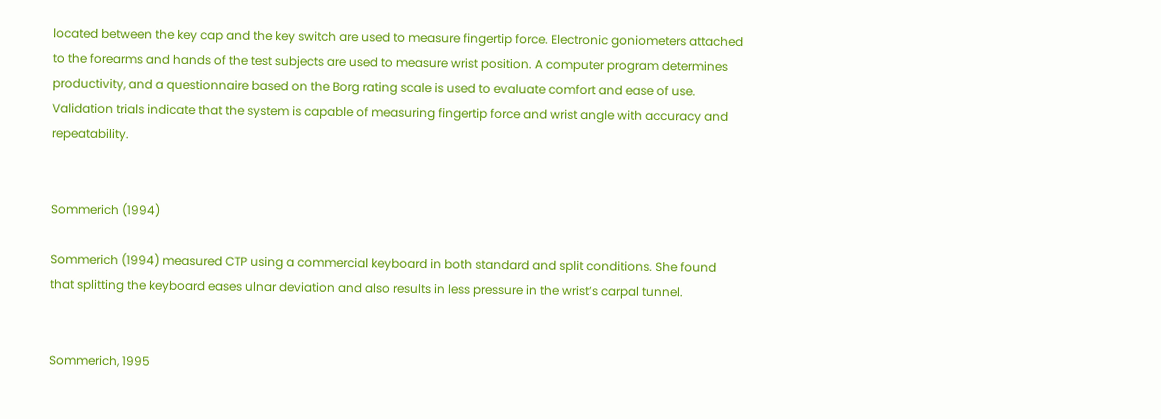located between the key cap and the key switch are used to measure fingertip force. Electronic goniometers attached to the forearms and hands of the test subjects are used to measure wrist position. A computer program determines productivity, and a questionnaire based on the Borg rating scale is used to evaluate comfort and ease of use. Validation trials indicate that the system is capable of measuring fingertip force and wrist angle with accuracy and repeatability.


Sommerich (1994)

Sommerich (1994) measured CTP using a commercial keyboard in both standard and split conditions. She found that splitting the keyboard eases ulnar deviation and also results in less pressure in the wrist’s carpal tunnel.


Sommerich, 1995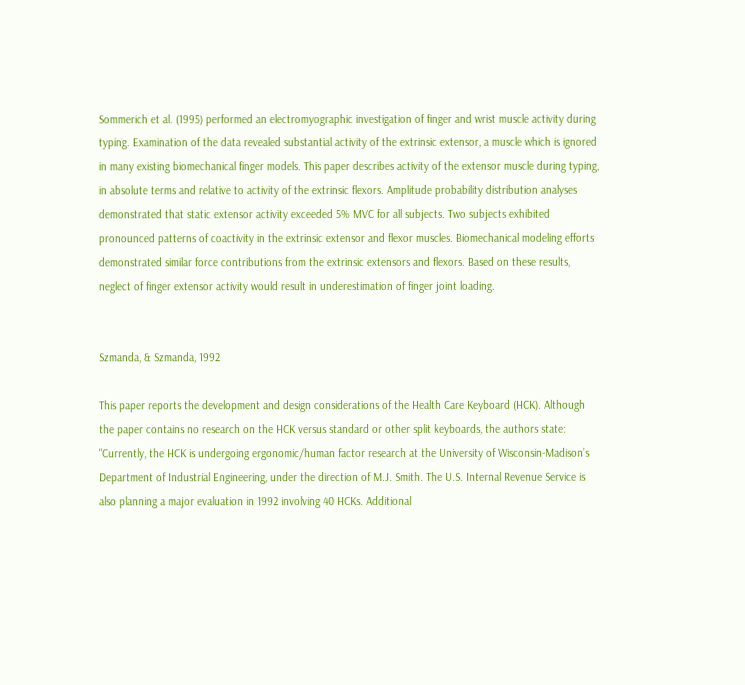Sommerich et al. (1995) performed an electromyographic investigation of finger and wrist muscle activity during typing. Examination of the data revealed substantial activity of the extrinsic extensor, a muscle which is ignored in many existing biomechanical finger models. This paper describes activity of the extensor muscle during typing, in absolute terms and relative to activity of the extrinsic flexors. Amplitude probability distribution analyses demonstrated that static extensor activity exceeded 5% MVC for all subjects. Two subjects exhibited pronounced patterns of coactivity in the extrinsic extensor and flexor muscles. Biomechanical modeling efforts demonstrated similar force contributions from the extrinsic extensors and flexors. Based on these results, neglect of finger extensor activity would result in underestimation of finger joint loading.


Szmanda, & Szmanda, 1992

This paper reports the development and design considerations of the Health Care Keyboard (HCK). Although the paper contains no research on the HCK versus standard or other split keyboards, the authors state: "Currently, the HCK is undergoing ergonomic/human factor research at the University of Wisconsin-Madison’s Department of Industrial Engineering, under the direction of M.J. Smith. The U.S. Internal Revenue Service is also planning a major evaluation in 1992 involving 40 HCKs. Additional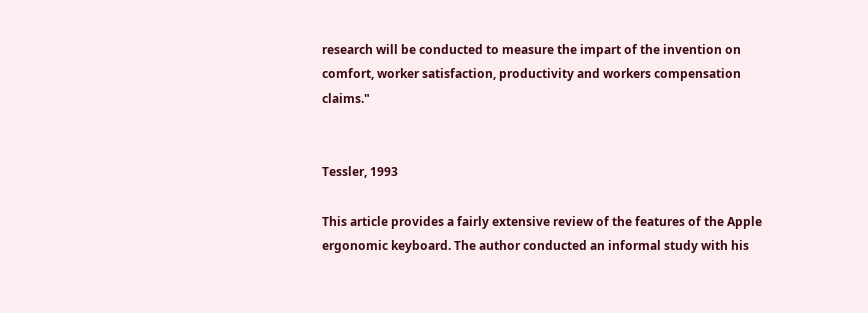research will be conducted to measure the impart of the invention on comfort, worker satisfaction, productivity and workers compensation claims."


Tessler, 1993

This article provides a fairly extensive review of the features of the Apple ergonomic keyboard. The author conducted an informal study with his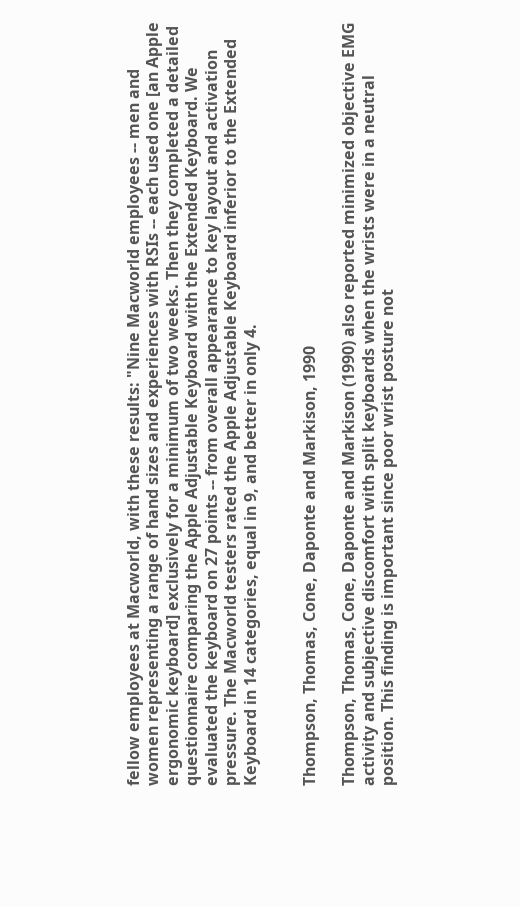fellow employees at Macworld, with these results: "Nine Macworld employees -- men and women representing a range of hand sizes and experiences with RSIs -- each used one [an Apple ergonomic keyboard] exclusively for a minimum of two weeks. Then they completed a detailed questionnaire comparing the Apple Adjustable Keyboard with the Extended Keyboard. We evaluated the keyboard on 27 points -- from overall appearance to key layout and activation pressure. The Macworld testers rated the Apple Adjustable Keyboard inferior to the Extended Keyboard in 14 categories, equal in 9, and better in only 4.


Thompson, Thomas, Cone, Daponte and Markison, 1990

Thompson, Thomas, Cone, Daponte and Markison (1990) also reported minimized objective EMG activity and subjective discomfort with split keyboards when the wrists were in a neutral position. This finding is important since poor wrist posture not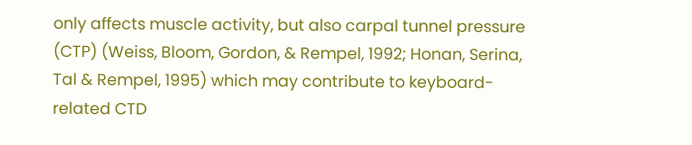only affects muscle activity, but also carpal tunnel pressure (CTP) (Weiss, Bloom, Gordon, & Rempel, 1992; Honan, Serina, Tal & Rempel, 1995) which may contribute to keyboard-related CTD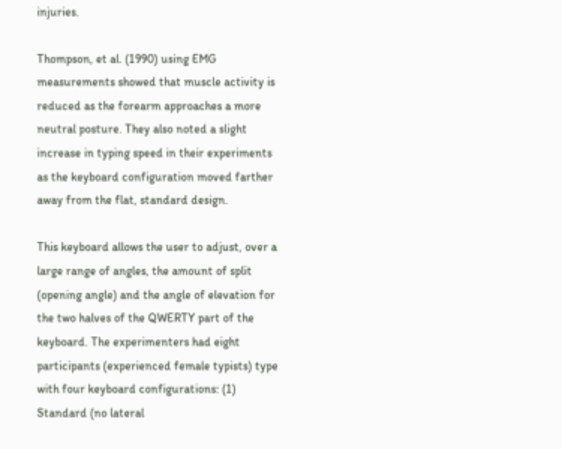injuries.

Thompson, et al. (1990) using EMG measurements showed that muscle activity is reduced as the forearm approaches a more neutral posture. They also noted a slight increase in typing speed in their experiments as the keyboard configuration moved farther away from the flat, standard design.

This keyboard allows the user to adjust, over a large range of angles, the amount of split (opening angle) and the angle of elevation for the two halves of the QWERTY part of the keyboard. The experimenters had eight participants (experienced female typists) type with four keyboard configurations: (1) Standard (no lateral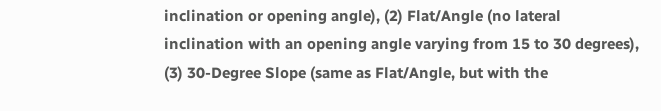inclination or opening angle), (2) Flat/Angle (no lateral inclination with an opening angle varying from 15 to 30 degrees), (3) 30-Degree Slope (same as Flat/Angle, but with the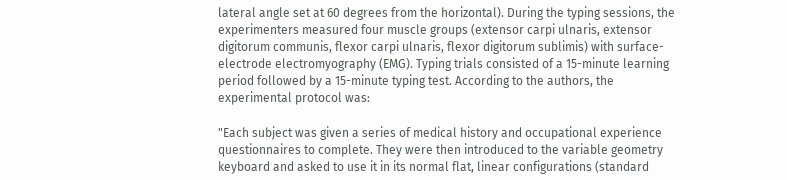lateral angle set at 60 degrees from the horizontal). During the typing sessions, the experimenters measured four muscle groups (extensor carpi ulnaris, extensor digitorum communis, flexor carpi ulnaris, flexor digitorum sublimis) with surface-electrode electromyography (EMG). Typing trials consisted of a 15-minute learning period followed by a 15-minute typing test. According to the authors, the experimental protocol was:

"Each subject was given a series of medical history and occupational experience questionnaires to complete. They were then introduced to the variable geometry keyboard and asked to use it in its normal flat, linear configurations (standard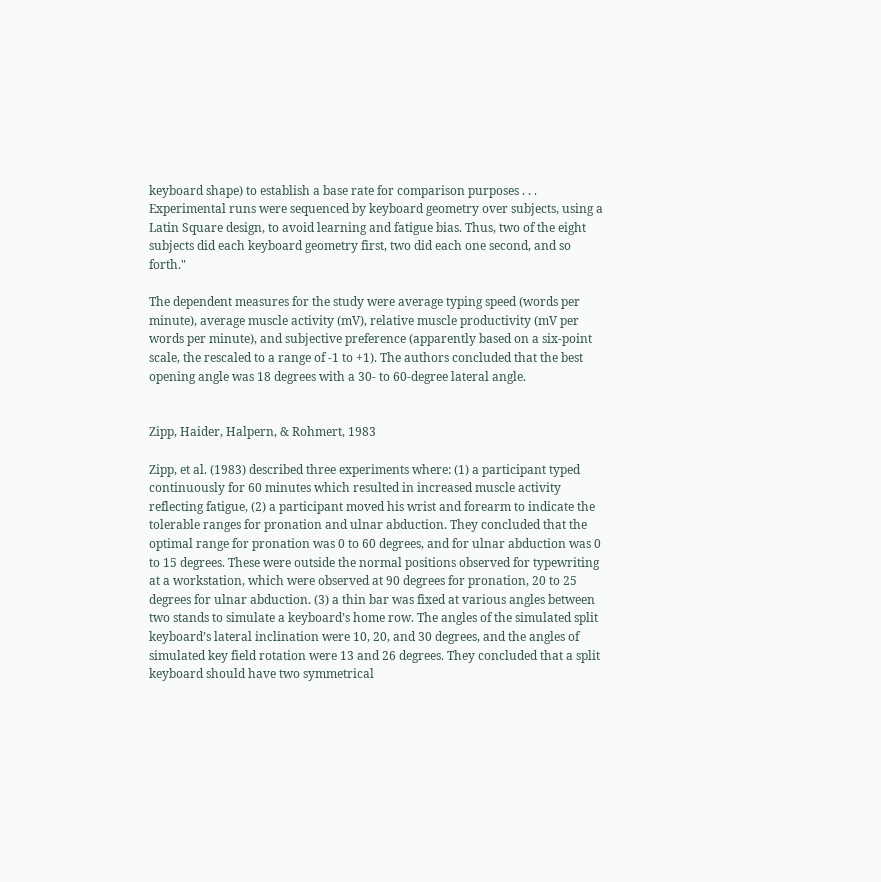keyboard shape) to establish a base rate for comparison purposes . . . Experimental runs were sequenced by keyboard geometry over subjects, using a Latin Square design, to avoid learning and fatigue bias. Thus, two of the eight subjects did each keyboard geometry first, two did each one second, and so forth."

The dependent measures for the study were average typing speed (words per minute), average muscle activity (mV), relative muscle productivity (mV per words per minute), and subjective preference (apparently based on a six-point scale, the rescaled to a range of -1 to +1). The authors concluded that the best opening angle was 18 degrees with a 30- to 60-degree lateral angle.


Zipp, Haider, Halpern, & Rohmert, 1983

Zipp, et al. (1983) described three experiments where: (1) a participant typed continuously for 60 minutes which resulted in increased muscle activity reflecting fatigue, (2) a participant moved his wrist and forearm to indicate the tolerable ranges for pronation and ulnar abduction. They concluded that the optimal range for pronation was 0 to 60 degrees, and for ulnar abduction was 0 to 15 degrees. These were outside the normal positions observed for typewriting at a workstation, which were observed at 90 degrees for pronation, 20 to 25 degrees for ulnar abduction. (3) a thin bar was fixed at various angles between two stands to simulate a keyboard’s home row. The angles of the simulated split keyboard’s lateral inclination were 10, 20, and 30 degrees, and the angles of simulated key field rotation were 13 and 26 degrees. They concluded that a split keyboard should have two symmetrical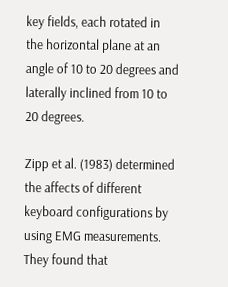key fields, each rotated in the horizontal plane at an angle of 10 to 20 degrees and laterally inclined from 10 to 20 degrees.

Zipp et al. (1983) determined the affects of different keyboard configurations by using EMG measurements. They found that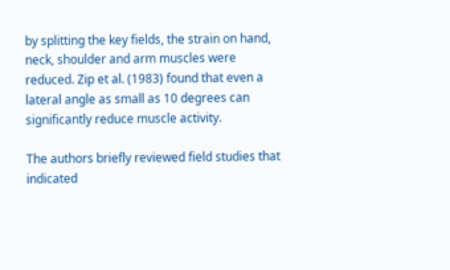by splitting the key fields, the strain on hand, neck, shoulder and arm muscles were reduced. Zip et al. (1983) found that even a lateral angle as small as 10 degrees can significantly reduce muscle activity.

The authors briefly reviewed field studies that indicated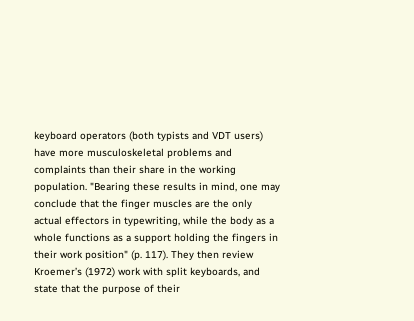keyboard operators (both typists and VDT users) have more musculoskeletal problems and complaints than their share in the working population. "Bearing these results in mind, one may conclude that the finger muscles are the only actual effectors in typewriting, while the body as a whole functions as a support holding the fingers in their work position" (p. 117). They then review Kroemer’s (1972) work with split keyboards, and state that the purpose of their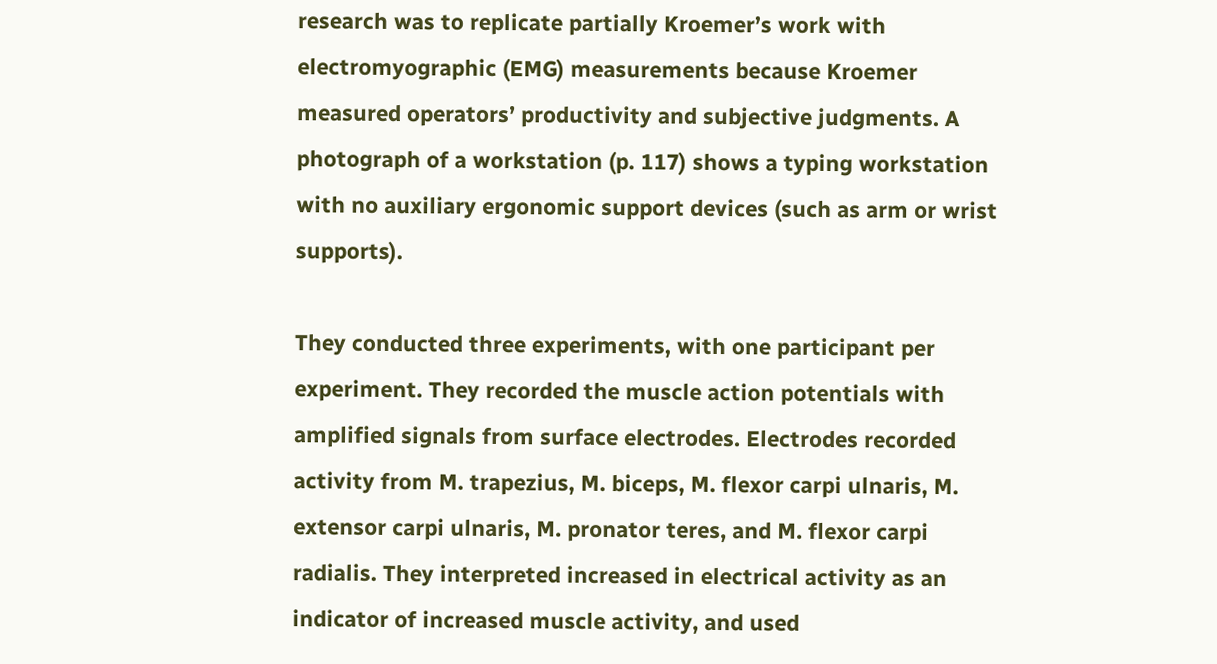research was to replicate partially Kroemer’s work with electromyographic (EMG) measurements because Kroemer measured operators’ productivity and subjective judgments. A photograph of a workstation (p. 117) shows a typing workstation with no auxiliary ergonomic support devices (such as arm or wrist supports).

They conducted three experiments, with one participant per experiment. They recorded the muscle action potentials with amplified signals from surface electrodes. Electrodes recorded activity from M. trapezius, M. biceps, M. flexor carpi ulnaris, M. extensor carpi ulnaris, M. pronator teres, and M. flexor carpi radialis. They interpreted increased in electrical activity as an indicator of increased muscle activity, and used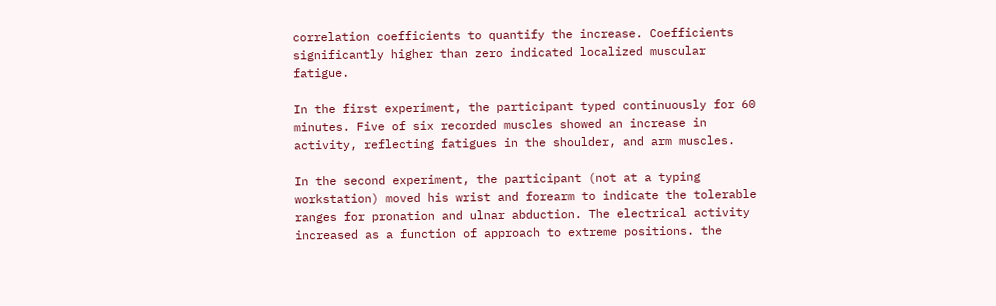correlation coefficients to quantify the increase. Coefficients significantly higher than zero indicated localized muscular fatigue.

In the first experiment, the participant typed continuously for 60 minutes. Five of six recorded muscles showed an increase in activity, reflecting fatigues in the shoulder, and arm muscles.

In the second experiment, the participant (not at a typing workstation) moved his wrist and forearm to indicate the tolerable ranges for pronation and ulnar abduction. The electrical activity increased as a function of approach to extreme positions. the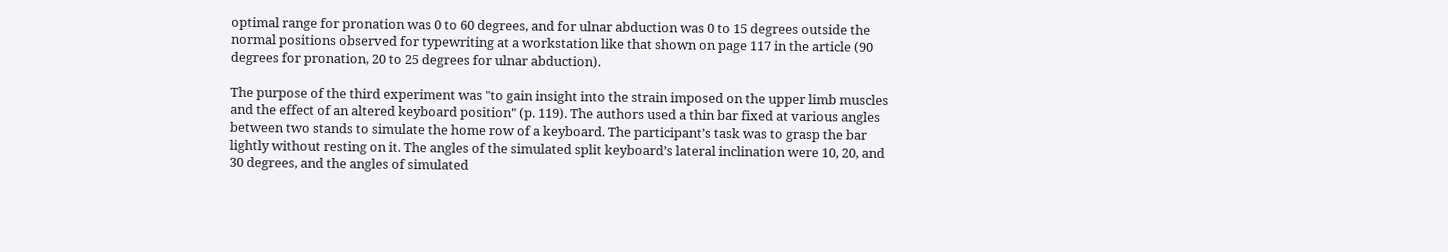optimal range for pronation was 0 to 60 degrees, and for ulnar abduction was 0 to 15 degrees outside the normal positions observed for typewriting at a workstation like that shown on page 117 in the article (90 degrees for pronation, 20 to 25 degrees for ulnar abduction).

The purpose of the third experiment was "to gain insight into the strain imposed on the upper limb muscles and the effect of an altered keyboard position" (p. 119). The authors used a thin bar fixed at various angles between two stands to simulate the home row of a keyboard. The participant’s task was to grasp the bar lightly without resting on it. The angles of the simulated split keyboard’s lateral inclination were 10, 20, and 30 degrees, and the angles of simulated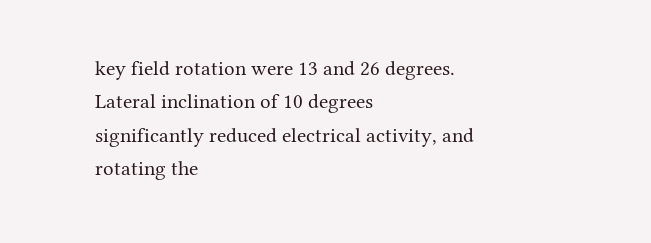key field rotation were 13 and 26 degrees. Lateral inclination of 10 degrees significantly reduced electrical activity, and rotating the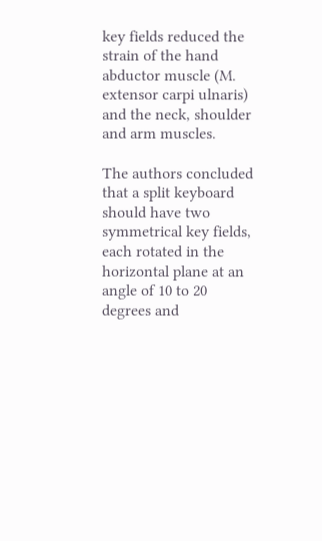key fields reduced the strain of the hand abductor muscle (M. extensor carpi ulnaris) and the neck, shoulder and arm muscles.

The authors concluded that a split keyboard should have two symmetrical key fields, each rotated in the horizontal plane at an angle of 10 to 20 degrees and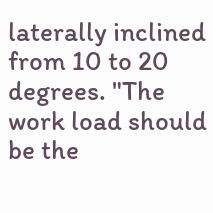laterally inclined from 10 to 20 degrees. "The work load should be the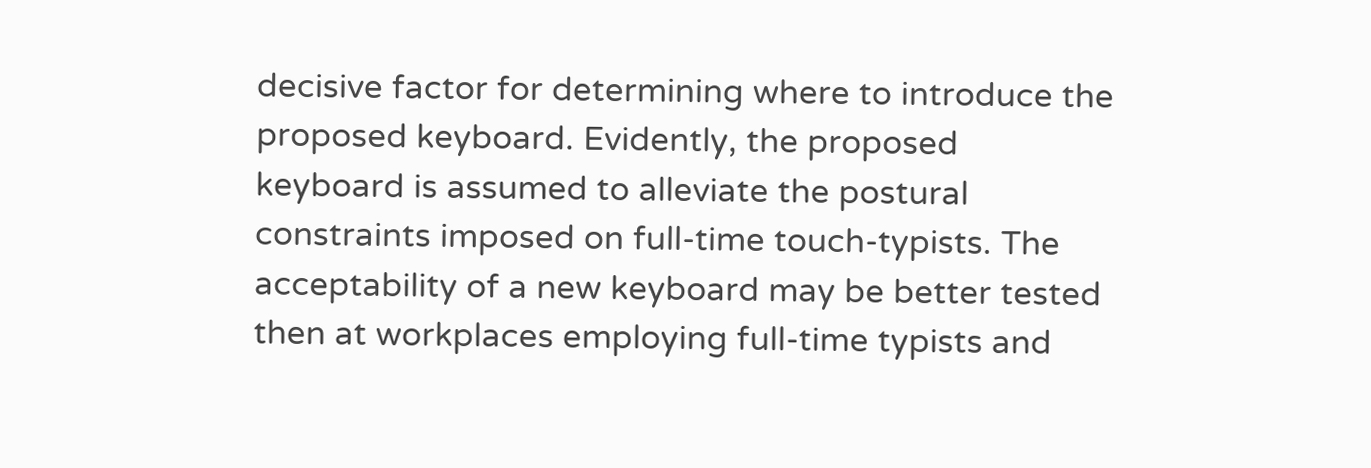decisive factor for determining where to introduce the proposed keyboard. Evidently, the proposed keyboard is assumed to alleviate the postural constraints imposed on full-time touch-typists. The acceptability of a new keyboard may be better tested then at workplaces employing full-time typists and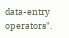data-entry operators".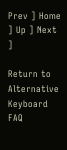Prev ] Home ] Up ] Next ]

Return to Alternative Keyboard FAQ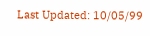Last Updated: 10/05/99